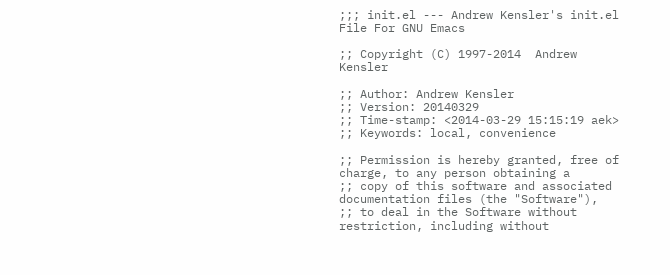;;; init.el --- Andrew Kensler's init.el File For GNU Emacs

;; Copyright (C) 1997-2014  Andrew Kensler

;; Author: Andrew Kensler
;; Version: 20140329
;; Time-stamp: <2014-03-29 15:15:19 aek>
;; Keywords: local, convenience

;; Permission is hereby granted, free of charge, to any person obtaining a
;; copy of this software and associated documentation files (the "Software"),
;; to deal in the Software without restriction, including without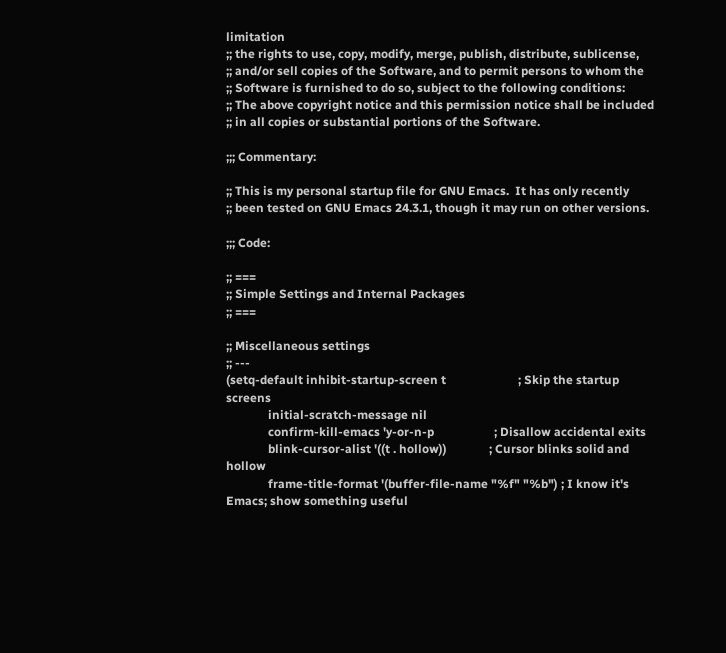limitation
;; the rights to use, copy, modify, merge, publish, distribute, sublicense,
;; and/or sell copies of the Software, and to permit persons to whom the
;; Software is furnished to do so, subject to the following conditions:
;; The above copyright notice and this permission notice shall be included
;; in all copies or substantial portions of the Software.

;;; Commentary:

;; This is my personal startup file for GNU Emacs.  It has only recently
;; been tested on GNU Emacs 24.3.1, though it may run on other versions.

;;; Code:

;; ===
;; Simple Settings and Internal Packages
;; ===

;; Miscellaneous settings
;; ---
(setq-default inhibit-startup-screen t                        ; Skip the startup screens
              initial-scratch-message nil
              confirm-kill-emacs 'y-or-n-p                    ; Disallow accidental exits
              blink-cursor-alist '((t . hollow))              ; Cursor blinks solid and hollow
              frame-title-format '(buffer-file-name "%f" "%b") ; I know it's Emacs; show something useful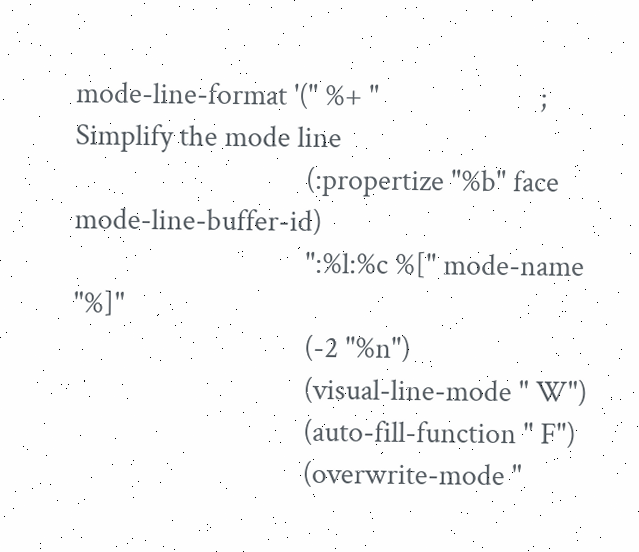mode-line-format '(" %+ "                       ; Simplify the mode line
                                 (:propertize "%b" face mode-line-buffer-id)
                                 ":%l:%c %[" mode-name "%]"
                                 (-2 "%n")
                                 (visual-line-mode " W")
                                 (auto-fill-function " F")
                                 (overwrite-mode "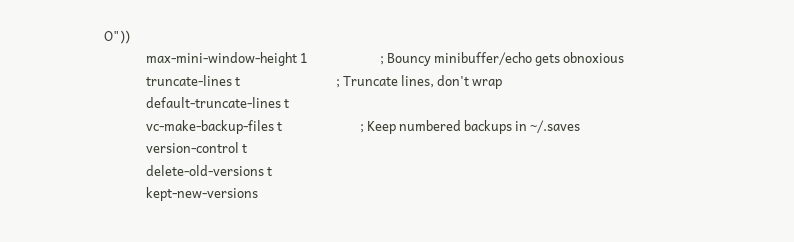O"))
              max-mini-window-height 1                        ; Bouncy minibuffer/echo gets obnoxious
              truncate-lines t                                ; Truncate lines, don't wrap
              default-truncate-lines t
              vc-make-backup-files t                          ; Keep numbered backups in ~/.saves
              version-control t
              delete-old-versions t
              kept-new-versions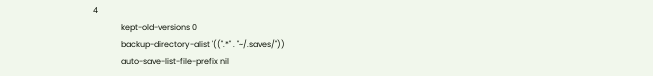4
              kept-old-versions 0
              backup-directory-alist '((".*" . "~/.saves/"))
              auto-save-list-file-prefix nil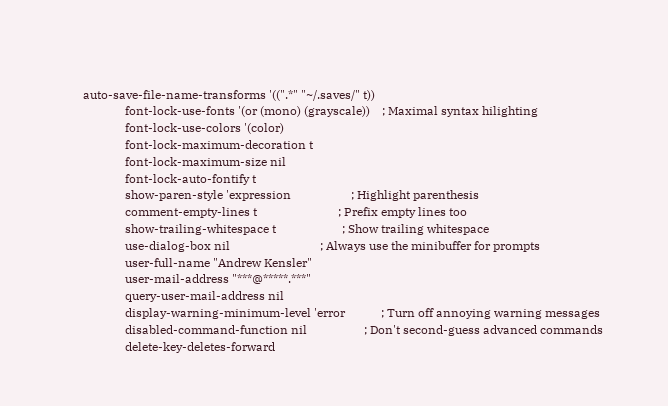auto-save-file-name-transforms '((".*" "~/.saves/" t))
              font-lock-use-fonts '(or (mono) (grayscale))    ; Maximal syntax hilighting
              font-lock-use-colors '(color)
              font-lock-maximum-decoration t
              font-lock-maximum-size nil
              font-lock-auto-fontify t
              show-paren-style 'expression                    ; Highlight parenthesis
              comment-empty-lines t                           ; Prefix empty lines too
              show-trailing-whitespace t                      ; Show trailing whitespace
              use-dialog-box nil                              ; Always use the minibuffer for prompts
              user-full-name "Andrew Kensler"
              user-mail-address "***@*****.***"
              query-user-mail-address nil
              display-warning-minimum-level 'error            ; Turn off annoying warning messages
              disabled-command-function nil                   ; Don't second-guess advanced commands
              delete-key-deletes-forward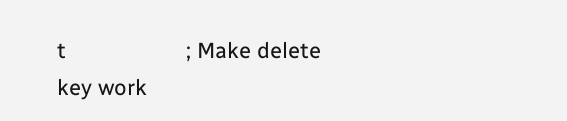t                    ; Make delete key work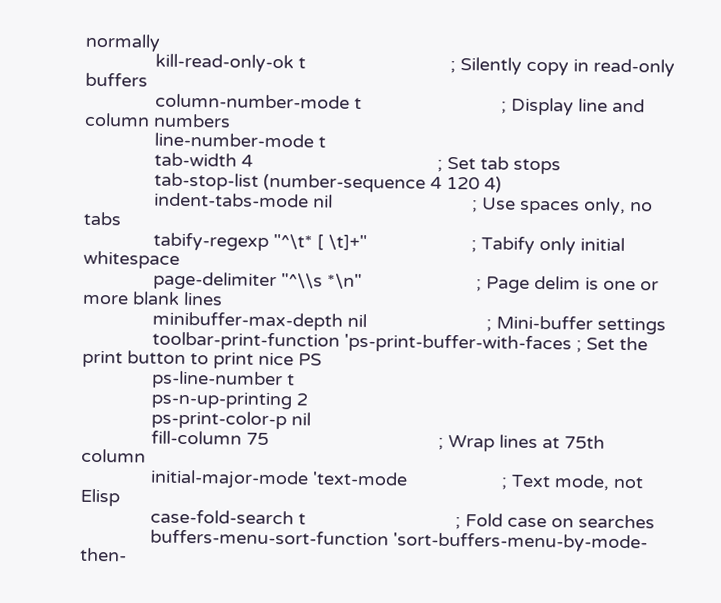normally
              kill-read-only-ok t                             ; Silently copy in read-only buffers
              column-number-mode t                            ; Display line and column numbers
              line-number-mode t
              tab-width 4                                     ; Set tab stops
              tab-stop-list (number-sequence 4 120 4)
              indent-tabs-mode nil                            ; Use spaces only, no tabs
              tabify-regexp "^\t* [ \t]+"                     ; Tabify only initial whitespace
              page-delimiter "^\\s *\n"                       ; Page delim is one or more blank lines
              minibuffer-max-depth nil                        ; Mini-buffer settings
              toolbar-print-function 'ps-print-buffer-with-faces ; Set the print button to print nice PS
              ps-line-number t
              ps-n-up-printing 2
              ps-print-color-p nil
              fill-column 75                                  ; Wrap lines at 75th column
              initial-major-mode 'text-mode                   ; Text mode, not Elisp
              case-fold-search t                              ; Fold case on searches
              buffers-menu-sort-function 'sort-buffers-menu-by-mode-then-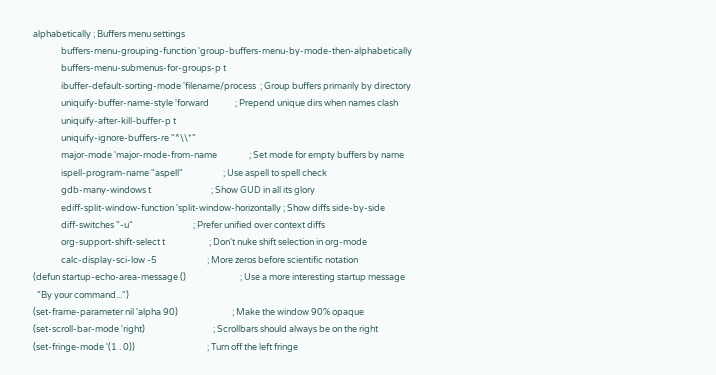alphabetically ; Buffers menu settings
              buffers-menu-grouping-function 'group-buffers-menu-by-mode-then-alphabetically
              buffers-menu-submenus-for-groups-p t
              ibuffer-default-sorting-mode 'filename/process  ; Group buffers primarily by directory
              uniquify-buffer-name-style 'forward             ; Prepend unique dirs when names clash
              uniquify-after-kill-buffer-p t
              uniquify-ignore-buffers-re "^\\*"
              major-mode 'major-mode-from-name                ; Set mode for empty buffers by name
              ispell-program-name "aspell"                    ; Use aspell to spell check
              gdb-many-windows t                              ; Show GUD in all its glory
              ediff-split-window-function 'split-window-horizontally ; Show diffs side-by-side
              diff-switches "-u"                              ; Prefer unified over context diffs
              org-support-shift-select t                      ; Don't nuke shift selection in org-mode
              calc-display-sci-low -5                         ; More zeros before scientific notation
(defun startup-echo-area-message ()                           ; Use a more interesting startup message
  "By your command...")
(set-frame-parameter nil 'alpha 90)                           ; Make the window 90% opaque
(set-scroll-bar-mode 'right)                                  ; Scrollbars should always be on the right
(set-fringe-mode '(1 . 0))                                    ; Turn off the left fringe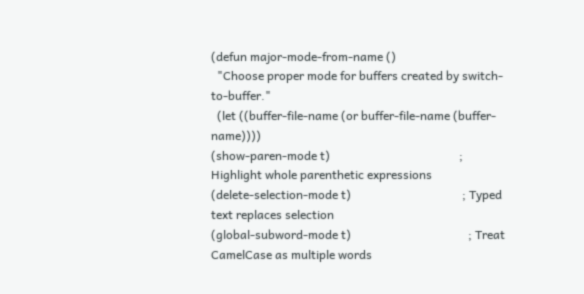(defun major-mode-from-name ()
  "Choose proper mode for buffers created by switch-to-buffer."
  (let ((buffer-file-name (or buffer-file-name (buffer-name))))
(show-paren-mode t)                                           ; Highlight whole parenthetic expressions
(delete-selection-mode t)                                     ; Typed text replaces selection
(global-subword-mode t)                                       ; Treat CamelCase as multiple words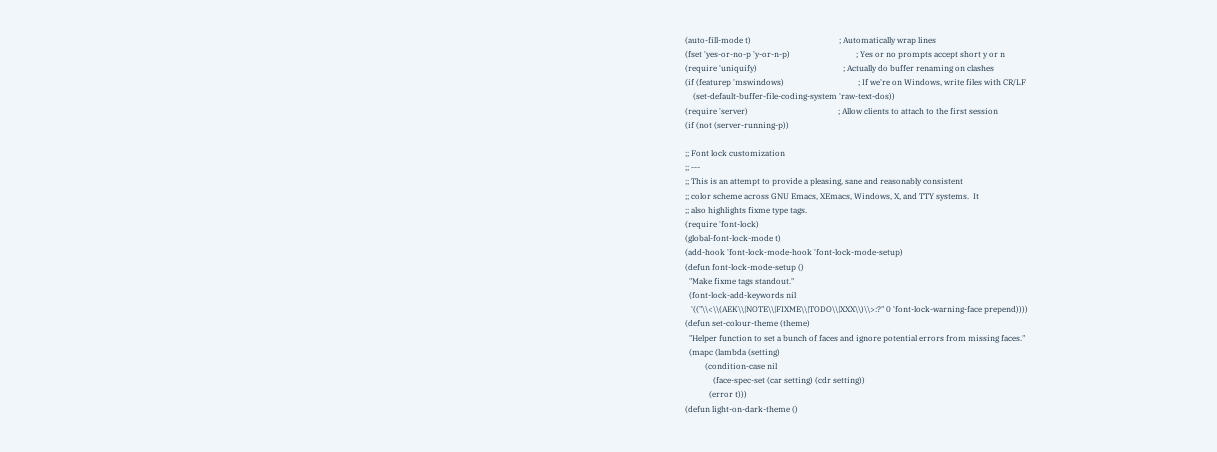(auto-fill-mode t)                                            ; Automatically wrap lines
(fset 'yes-or-no-p 'y-or-n-p)                                 ; Yes or no prompts accept short y or n
(require 'uniquify)                                           ; Actually do buffer renaming on clashes
(if (featurep 'mswindows)                                     ; If we're on Windows, write files with CR/LF
    (set-default-buffer-file-coding-system 'raw-text-dos))
(require 'server)                                             ; Allow clients to attach to the first session
(if (not (server-running-p))

;; Font lock customization
;; ---
;; This is an attempt to provide a pleasing, sane and reasonably consistent
;; color scheme across GNU Emacs, XEmacs, Windows, X, and TTY systems.  It
;; also highlights fixme type tags.
(require 'font-lock)
(global-font-lock-mode t)
(add-hook 'font-lock-mode-hook 'font-lock-mode-setup)
(defun font-lock-mode-setup ()
  "Make fixme tags standout."
  (font-lock-add-keywords nil
   '(("\\<\\(AEK\\|NOTE\\|FIXME\\|TODO\\|XXX\\)\\>:?" 0 'font-lock-warning-face prepend))))
(defun set-colour-theme (theme)
  "Helper function to set a bunch of faces and ignore potential errors from missing faces."
  (mapc (lambda (setting)
          (condition-case nil
              (face-spec-set (car setting) (cdr setting))
            (error t)))
(defun light-on-dark-theme ()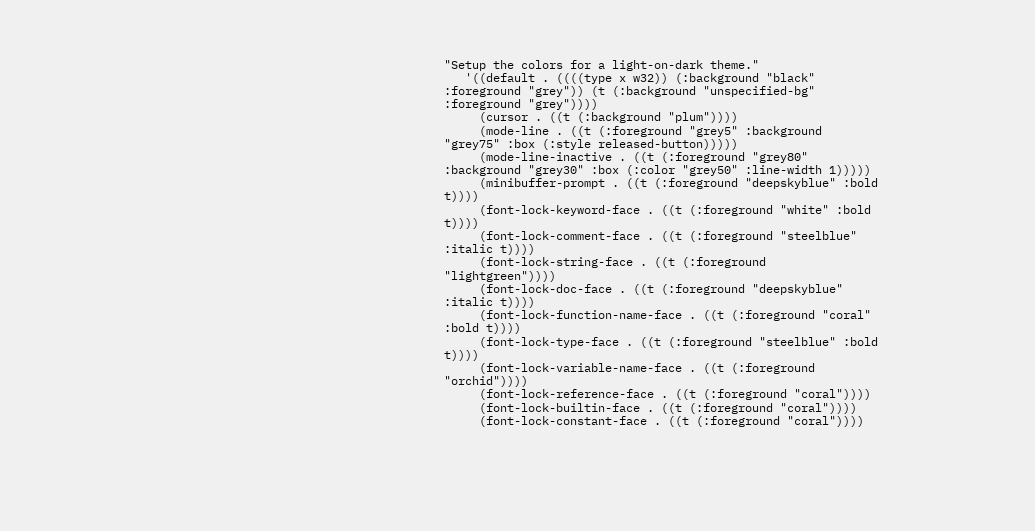"Setup the colors for a light-on-dark theme."
   '((default . ((((type x w32)) (:background "black" :foreground "grey")) (t (:background "unspecified-bg" :foreground "grey"))))
     (cursor . ((t (:background "plum"))))
     (mode-line . ((t (:foreground "grey5" :background "grey75" :box (:style released-button)))))
     (mode-line-inactive . ((t (:foreground "grey80" :background "grey30" :box (:color "grey50" :line-width 1)))))
     (minibuffer-prompt . ((t (:foreground "deepskyblue" :bold t))))
     (font-lock-keyword-face . ((t (:foreground "white" :bold t))))
     (font-lock-comment-face . ((t (:foreground "steelblue" :italic t))))
     (font-lock-string-face . ((t (:foreground "lightgreen"))))
     (font-lock-doc-face . ((t (:foreground "deepskyblue" :italic t))))
     (font-lock-function-name-face . ((t (:foreground "coral" :bold t))))
     (font-lock-type-face . ((t (:foreground "steelblue" :bold t))))
     (font-lock-variable-name-face . ((t (:foreground "orchid"))))
     (font-lock-reference-face . ((t (:foreground "coral"))))
     (font-lock-builtin-face . ((t (:foreground "coral"))))
     (font-lock-constant-face . ((t (:foreground "coral"))))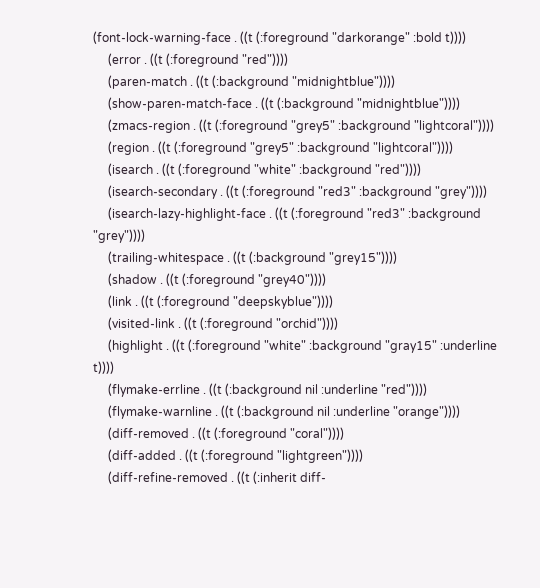(font-lock-warning-face . ((t (:foreground "darkorange" :bold t))))
     (error . ((t (:foreground "red"))))
     (paren-match . ((t (:background "midnightblue"))))
     (show-paren-match-face . ((t (:background "midnightblue"))))
     (zmacs-region . ((t (:foreground "grey5" :background "lightcoral"))))
     (region . ((t (:foreground "grey5" :background "lightcoral"))))
     (isearch . ((t (:foreground "white" :background "red"))))
     (isearch-secondary . ((t (:foreground "red3" :background "grey"))))
     (isearch-lazy-highlight-face . ((t (:foreground "red3" :background "grey"))))
     (trailing-whitespace . ((t (:background "grey15"))))
     (shadow . ((t (:foreground "grey40"))))
     (link . ((t (:foreground "deepskyblue"))))
     (visited-link . ((t (:foreground "orchid"))))
     (highlight . ((t (:foreground "white" :background "gray15" :underline t))))
     (flymake-errline . ((t (:background nil :underline "red"))))
     (flymake-warnline . ((t (:background nil :underline "orange"))))
     (diff-removed . ((t (:foreground "coral"))))
     (diff-added . ((t (:foreground "lightgreen"))))
     (diff-refine-removed . ((t (:inherit diff-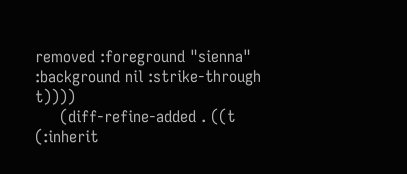removed :foreground "sienna" :background nil :strike-through t))))
     (diff-refine-added . ((t (:inherit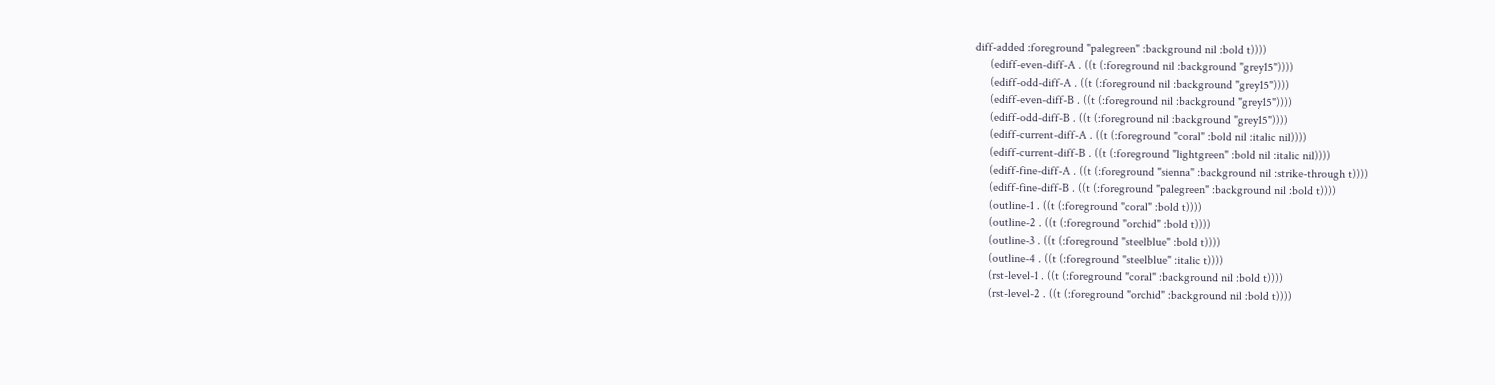diff-added :foreground "palegreen" :background nil :bold t))))
     (ediff-even-diff-A . ((t (:foreground nil :background "grey15"))))
     (ediff-odd-diff-A . ((t (:foreground nil :background "grey15"))))
     (ediff-even-diff-B . ((t (:foreground nil :background "grey15"))))
     (ediff-odd-diff-B . ((t (:foreground nil :background "grey15"))))
     (ediff-current-diff-A . ((t (:foreground "coral" :bold nil :italic nil))))
     (ediff-current-diff-B . ((t (:foreground "lightgreen" :bold nil :italic nil))))
     (ediff-fine-diff-A . ((t (:foreground "sienna" :background nil :strike-through t))))
     (ediff-fine-diff-B . ((t (:foreground "palegreen" :background nil :bold t))))
     (outline-1 . ((t (:foreground "coral" :bold t))))
     (outline-2 . ((t (:foreground "orchid" :bold t))))
     (outline-3 . ((t (:foreground "steelblue" :bold t))))
     (outline-4 . ((t (:foreground "steelblue" :italic t))))
     (rst-level-1 . ((t (:foreground "coral" :background nil :bold t))))
     (rst-level-2 . ((t (:foreground "orchid" :background nil :bold t))))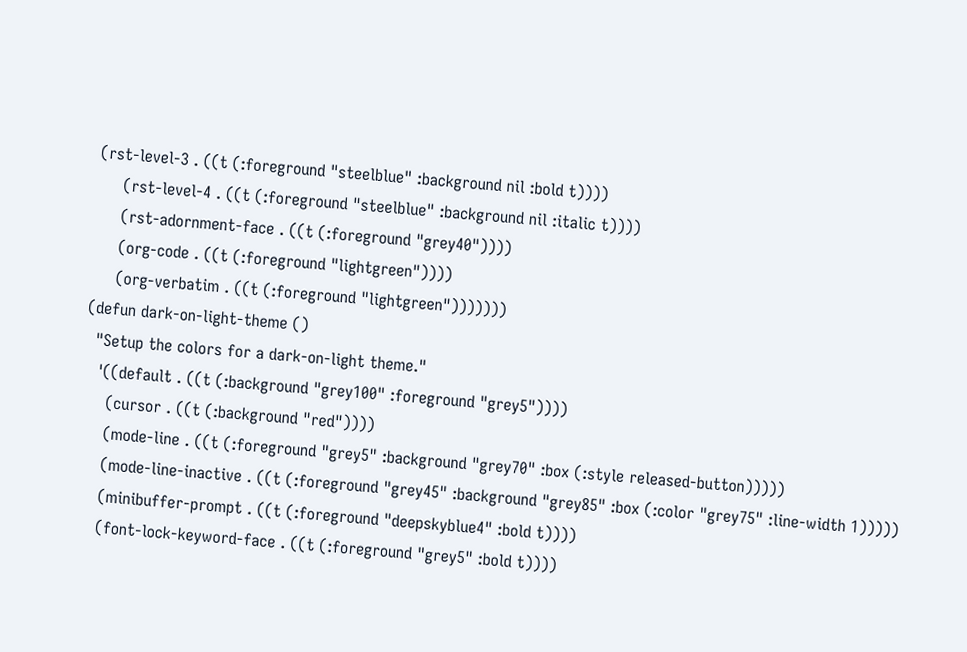(rst-level-3 . ((t (:foreground "steelblue" :background nil :bold t))))
     (rst-level-4 . ((t (:foreground "steelblue" :background nil :italic t))))
     (rst-adornment-face . ((t (:foreground "grey40"))))
     (org-code . ((t (:foreground "lightgreen"))))
     (org-verbatim . ((t (:foreground "lightgreen")))))))
(defun dark-on-light-theme ()
  "Setup the colors for a dark-on-light theme."
   '((default . ((t (:background "grey100" :foreground "grey5"))))
     (cursor . ((t (:background "red"))))
     (mode-line . ((t (:foreground "grey5" :background "grey70" :box (:style released-button)))))
     (mode-line-inactive . ((t (:foreground "grey45" :background "grey85" :box (:color "grey75" :line-width 1)))))
     (minibuffer-prompt . ((t (:foreground "deepskyblue4" :bold t))))
     (font-lock-keyword-face . ((t (:foreground "grey5" :bold t))))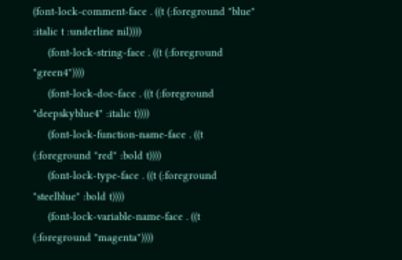(font-lock-comment-face . ((t (:foreground "blue" :italic t :underline nil))))
     (font-lock-string-face . ((t (:foreground "green4"))))
     (font-lock-doc-face . ((t (:foreground "deepskyblue4" :italic t))))
     (font-lock-function-name-face . ((t (:foreground "red" :bold t))))
     (font-lock-type-face . ((t (:foreground "steelblue" :bold t))))
     (font-lock-variable-name-face . ((t (:foreground "magenta"))))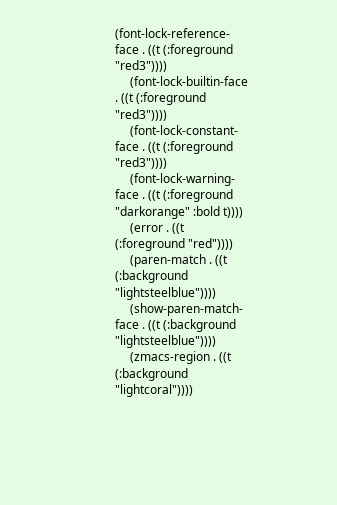(font-lock-reference-face . ((t (:foreground "red3"))))
     (font-lock-builtin-face . ((t (:foreground "red3"))))
     (font-lock-constant-face . ((t (:foreground "red3"))))
     (font-lock-warning-face . ((t (:foreground "darkorange" :bold t))))
     (error . ((t (:foreground "red"))))
     (paren-match . ((t (:background "lightsteelblue"))))
     (show-paren-match-face . ((t (:background "lightsteelblue"))))
     (zmacs-region . ((t (:background "lightcoral"))))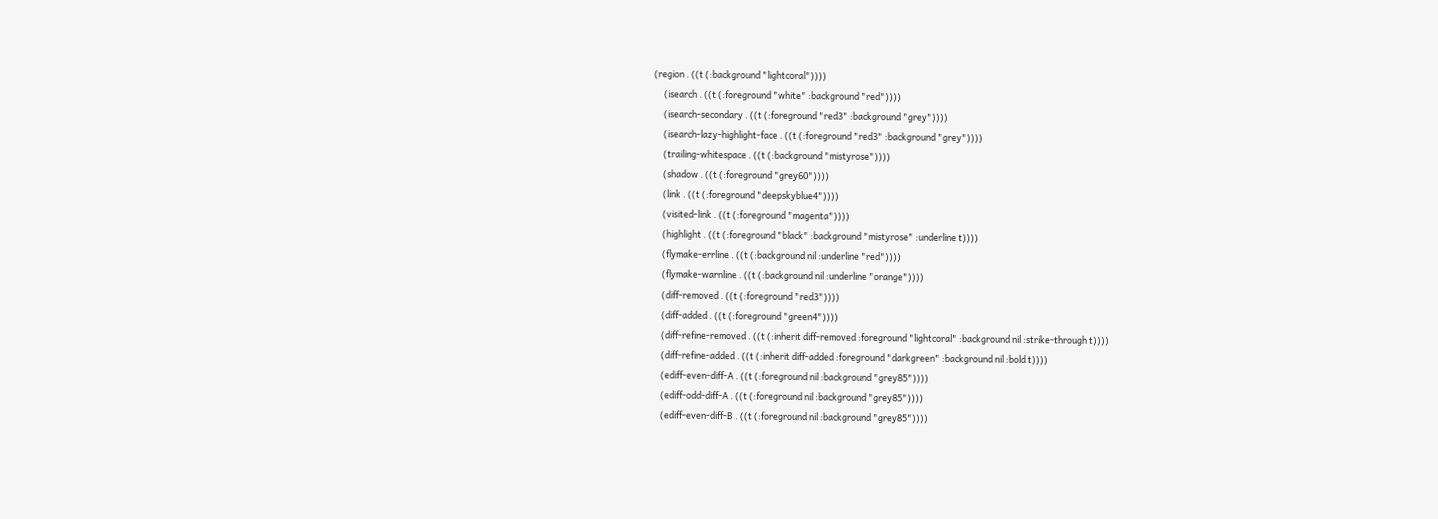(region . ((t (:background "lightcoral"))))
     (isearch . ((t (:foreground "white" :background "red"))))
     (isearch-secondary . ((t (:foreground "red3" :background "grey"))))
     (isearch-lazy-highlight-face . ((t (:foreground "red3" :background "grey"))))
     (trailing-whitespace . ((t (:background "mistyrose"))))
     (shadow . ((t (:foreground "grey60"))))
     (link . ((t (:foreground "deepskyblue4"))))
     (visited-link . ((t (:foreground "magenta"))))
     (highlight . ((t (:foreground "black" :background "mistyrose" :underline t))))
     (flymake-errline . ((t (:background nil :underline "red"))))
     (flymake-warnline . ((t (:background nil :underline "orange"))))
     (diff-removed . ((t (:foreground "red3"))))
     (diff-added . ((t (:foreground "green4"))))
     (diff-refine-removed . ((t (:inherit diff-removed :foreground "lightcoral" :background nil :strike-through t))))
     (diff-refine-added . ((t (:inherit diff-added :foreground "darkgreen" :background nil :bold t))))
     (ediff-even-diff-A . ((t (:foreground nil :background "grey85"))))
     (ediff-odd-diff-A . ((t (:foreground nil :background "grey85"))))
     (ediff-even-diff-B . ((t (:foreground nil :background "grey85"))))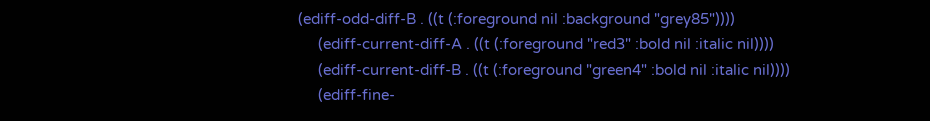(ediff-odd-diff-B . ((t (:foreground nil :background "grey85"))))
     (ediff-current-diff-A . ((t (:foreground "red3" :bold nil :italic nil))))
     (ediff-current-diff-B . ((t (:foreground "green4" :bold nil :italic nil))))
     (ediff-fine-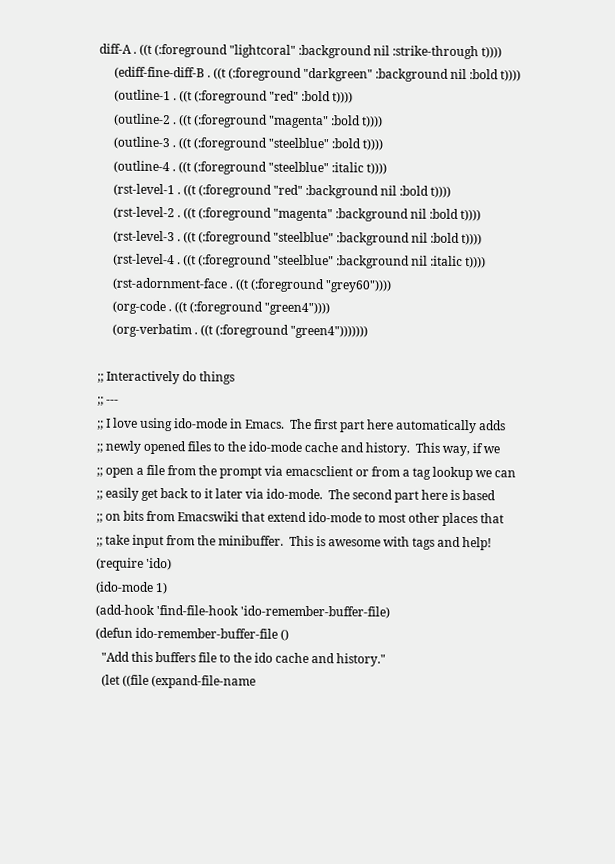diff-A . ((t (:foreground "lightcoral" :background nil :strike-through t))))
     (ediff-fine-diff-B . ((t (:foreground "darkgreen" :background nil :bold t))))
     (outline-1 . ((t (:foreground "red" :bold t))))
     (outline-2 . ((t (:foreground "magenta" :bold t))))
     (outline-3 . ((t (:foreground "steelblue" :bold t))))
     (outline-4 . ((t (:foreground "steelblue" :italic t))))
     (rst-level-1 . ((t (:foreground "red" :background nil :bold t))))
     (rst-level-2 . ((t (:foreground "magenta" :background nil :bold t))))
     (rst-level-3 . ((t (:foreground "steelblue" :background nil :bold t))))
     (rst-level-4 . ((t (:foreground "steelblue" :background nil :italic t))))
     (rst-adornment-face . ((t (:foreground "grey60"))))
     (org-code . ((t (:foreground "green4"))))
     (org-verbatim . ((t (:foreground "green4")))))))

;; Interactively do things
;; ---
;; I love using ido-mode in Emacs.  The first part here automatically adds
;; newly opened files to the ido-mode cache and history.  This way, if we
;; open a file from the prompt via emacsclient or from a tag lookup we can
;; easily get back to it later via ido-mode.  The second part here is based
;; on bits from Emacswiki that extend ido-mode to most other places that
;; take input from the minibuffer.  This is awesome with tags and help!
(require 'ido)
(ido-mode 1)
(add-hook 'find-file-hook 'ido-remember-buffer-file)
(defun ido-remember-buffer-file ()
  "Add this buffers file to the ido cache and history."
  (let ((file (expand-file-name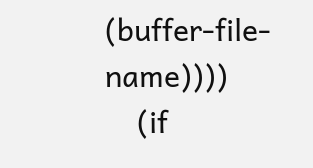(buffer-file-name))))
    (if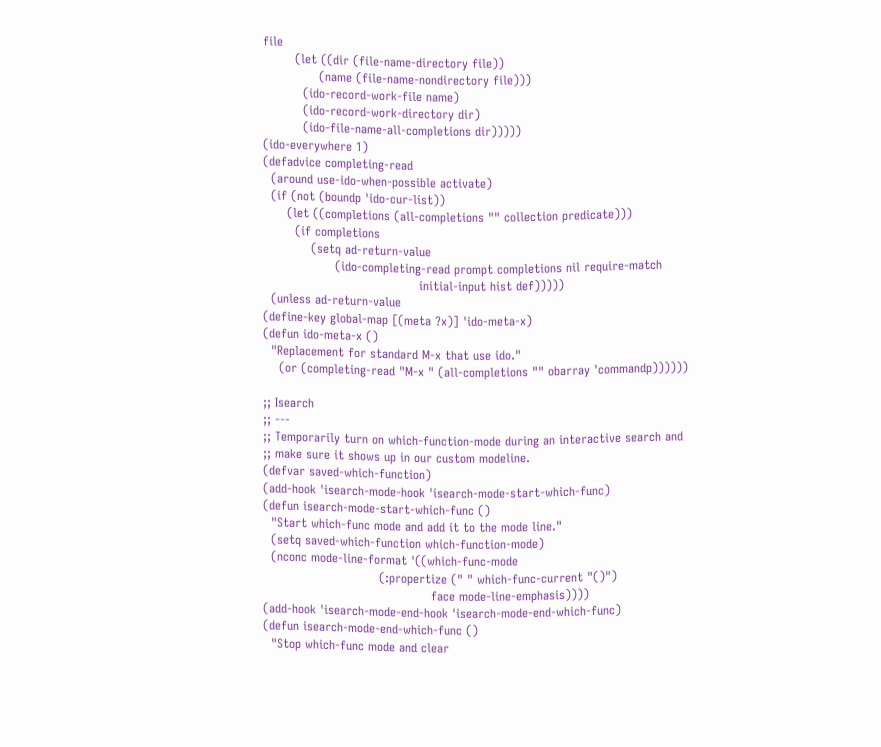file
        (let ((dir (file-name-directory file))
              (name (file-name-nondirectory file)))
          (ido-record-work-file name)
          (ido-record-work-directory dir)
          (ido-file-name-all-completions dir)))))
(ido-everywhere 1)
(defadvice completing-read
  (around use-ido-when-possible activate)
  (if (not (boundp 'ido-cur-list))
      (let ((completions (all-completions "" collection predicate)))
        (if completions
            (setq ad-return-value
                  (ido-completing-read prompt completions nil require-match
                                       initial-input hist def)))))
  (unless ad-return-value
(define-key global-map [(meta ?x)] 'ido-meta-x)
(defun ido-meta-x ()
  "Replacement for standard M-x that use ido."
    (or (completing-read "M-x " (all-completions "" obarray 'commandp))))))

;; Isearch
;; ---
;; Temporarily turn on which-function-mode during an interactive search and
;; make sure it shows up in our custom modeline.
(defvar saved-which-function)
(add-hook 'isearch-mode-hook 'isearch-mode-start-which-func)
(defun isearch-mode-start-which-func ()
  "Start which-func mode and add it to the mode line."
  (setq saved-which-function which-function-mode)
  (nconc mode-line-format '((which-func-mode
                             (:propertize (" " which-func-current "()")
                                          face mode-line-emphasis))))
(add-hook 'isearch-mode-end-hook 'isearch-mode-end-which-func)
(defun isearch-mode-end-which-func ()
  "Stop which-func mode and clear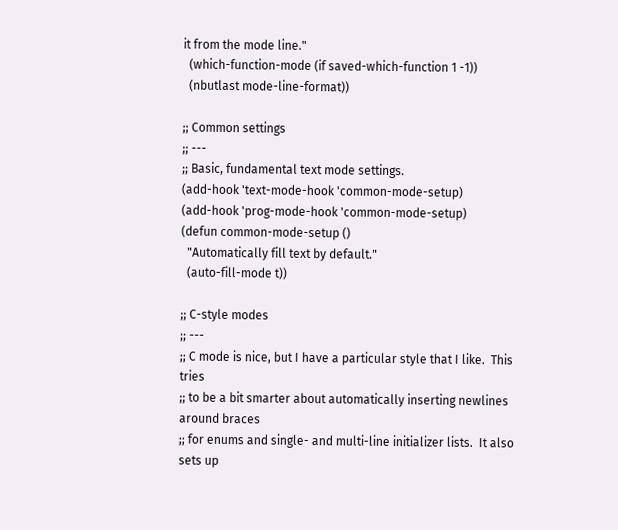it from the mode line."
  (which-function-mode (if saved-which-function 1 -1))
  (nbutlast mode-line-format))

;; Common settings
;; ---
;; Basic, fundamental text mode settings.
(add-hook 'text-mode-hook 'common-mode-setup)
(add-hook 'prog-mode-hook 'common-mode-setup)
(defun common-mode-setup ()
  "Automatically fill text by default."
  (auto-fill-mode t))

;; C-style modes
;; ---
;; C mode is nice, but I have a particular style that I like.  This tries
;; to be a bit smarter about automatically inserting newlines around braces
;; for enums and single- and multi-line initializer lists.  It also sets up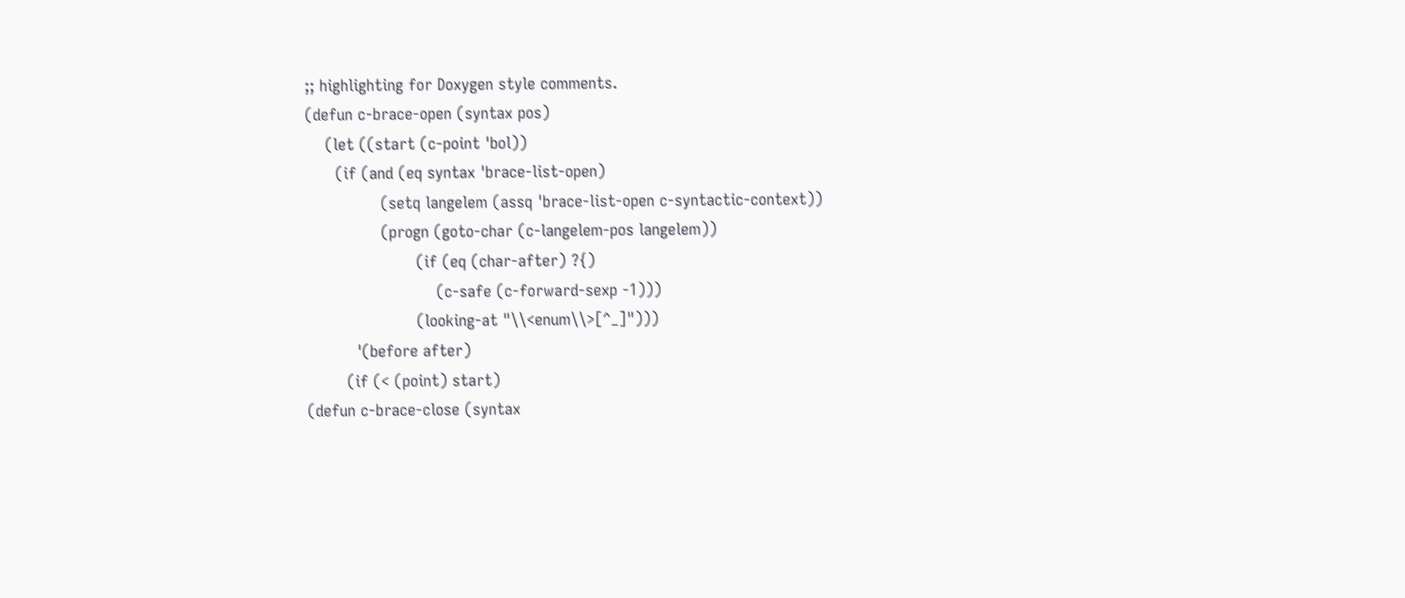;; highlighting for Doxygen style comments.
(defun c-brace-open (syntax pos)
    (let ((start (c-point 'bol))
      (if (and (eq syntax 'brace-list-open)
               (setq langelem (assq 'brace-list-open c-syntactic-context))
               (progn (goto-char (c-langelem-pos langelem))
                      (if (eq (char-after) ?{)
                          (c-safe (c-forward-sexp -1)))
                      (looking-at "\\<enum\\>[^_]")))
          '(before after)
        (if (< (point) start)
(defun c-brace-close (syntax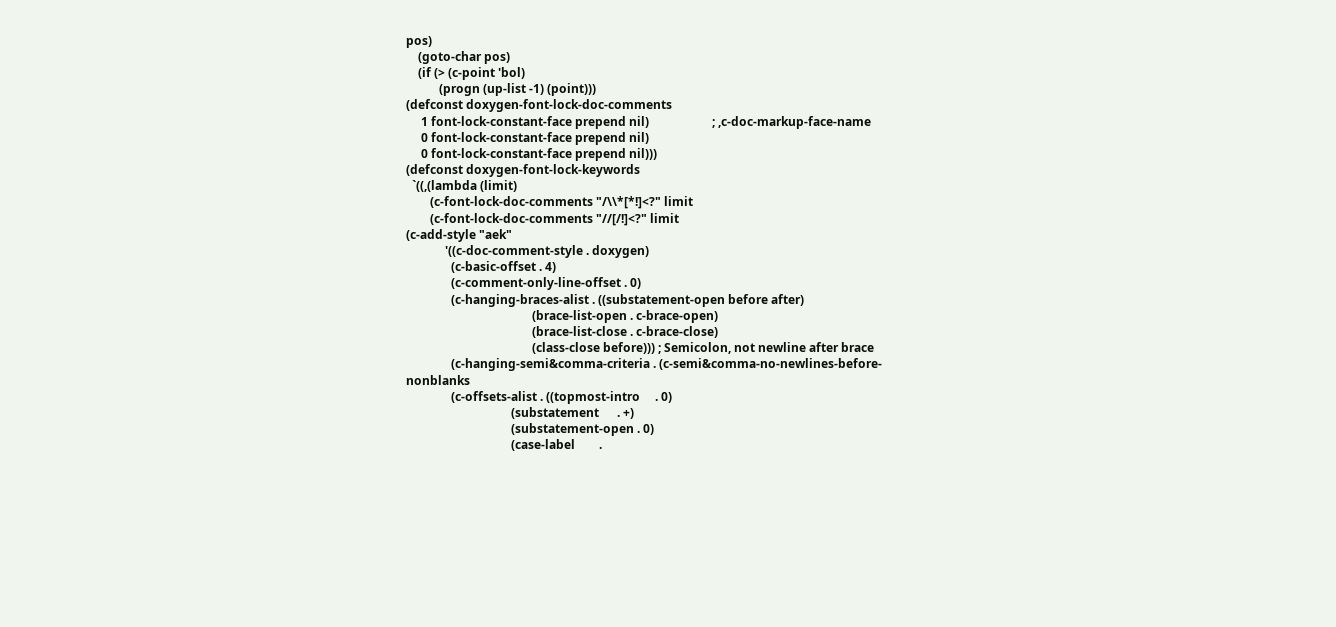pos)
    (goto-char pos)
    (if (> (c-point 'bol)
           (progn (up-list -1) (point)))
(defconst doxygen-font-lock-doc-comments
     1 font-lock-constant-face prepend nil)                     ; ,c-doc-markup-face-name
     0 font-lock-constant-face prepend nil)
     0 font-lock-constant-face prepend nil)))
(defconst doxygen-font-lock-keywords
  `((,(lambda (limit)
        (c-font-lock-doc-comments "/\\*[*!]<?" limit
        (c-font-lock-doc-comments "//[/!]<?" limit
(c-add-style "aek"
             '((c-doc-comment-style . doxygen)
               (c-basic-offset . 4)
               (c-comment-only-line-offset . 0)
               (c-hanging-braces-alist . ((substatement-open before after)
                                          (brace-list-open . c-brace-open)
                                          (brace-list-close . c-brace-close)
                                          (class-close before))) ; Semicolon, not newline after brace
               (c-hanging-semi&comma-criteria . (c-semi&comma-no-newlines-before-nonblanks
               (c-offsets-alist . ((topmost-intro     . 0)
                                   (substatement      . +)
                                   (substatement-open . 0)
                                   (case-label        .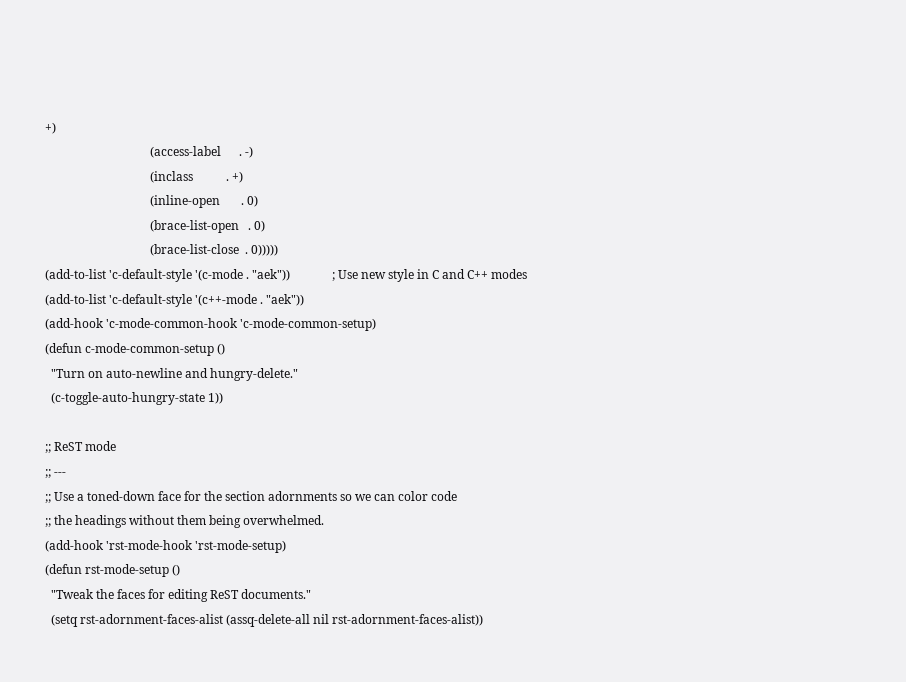+)
                                   (access-label      . -)
                                   (inclass           . +)
                                   (inline-open       . 0)
                                   (brace-list-open   . 0)
                                   (brace-list-close  . 0)))))
(add-to-list 'c-default-style '(c-mode . "aek"))              ; Use new style in C and C++ modes
(add-to-list 'c-default-style '(c++-mode . "aek"))
(add-hook 'c-mode-common-hook 'c-mode-common-setup)
(defun c-mode-common-setup ()
  "Turn on auto-newline and hungry-delete."
  (c-toggle-auto-hungry-state 1))

;; ReST mode
;; ---
;; Use a toned-down face for the section adornments so we can color code
;; the headings without them being overwhelmed.
(add-hook 'rst-mode-hook 'rst-mode-setup)
(defun rst-mode-setup ()
  "Tweak the faces for editing ReST documents."
  (setq rst-adornment-faces-alist (assq-delete-all nil rst-adornment-faces-alist))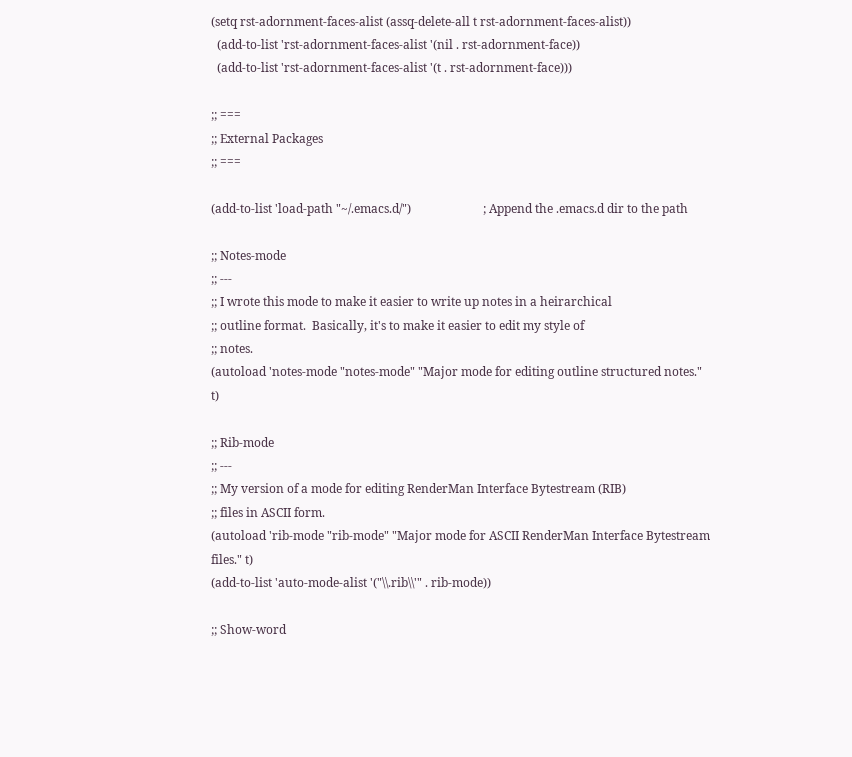(setq rst-adornment-faces-alist (assq-delete-all t rst-adornment-faces-alist))
  (add-to-list 'rst-adornment-faces-alist '(nil . rst-adornment-face))
  (add-to-list 'rst-adornment-faces-alist '(t . rst-adornment-face)))

;; ===
;; External Packages
;; ===

(add-to-list 'load-path "~/.emacs.d/")                        ; Append the .emacs.d dir to the path

;; Notes-mode
;; ---
;; I wrote this mode to make it easier to write up notes in a heirarchical
;; outline format.  Basically, it's to make it easier to edit my style of
;; notes.
(autoload 'notes-mode "notes-mode" "Major mode for editing outline structured notes." t)

;; Rib-mode
;; ---
;; My version of a mode for editing RenderMan Interface Bytestream (RIB)
;; files in ASCII form.
(autoload 'rib-mode "rib-mode" "Major mode for ASCII RenderMan Interface Bytestream files." t)
(add-to-list 'auto-mode-alist '("\\.rib\\'" . rib-mode))

;; Show-word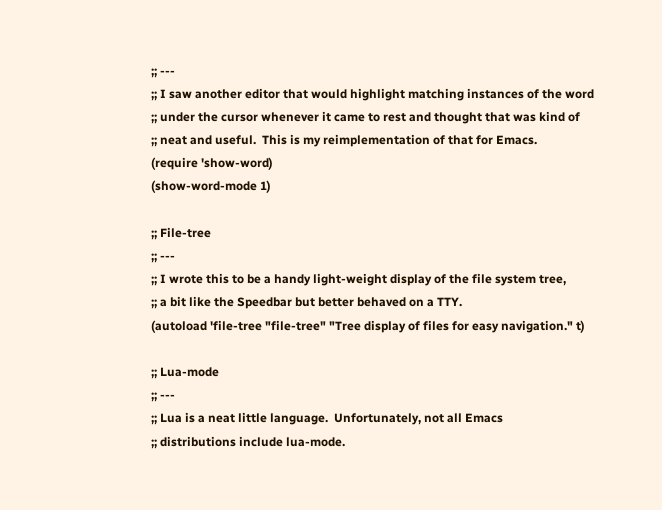;; ---
;; I saw another editor that would highlight matching instances of the word
;; under the cursor whenever it came to rest and thought that was kind of
;; neat and useful.  This is my reimplementation of that for Emacs.
(require 'show-word)
(show-word-mode 1)

;; File-tree
;; ---
;; I wrote this to be a handy light-weight display of the file system tree,
;; a bit like the Speedbar but better behaved on a TTY.
(autoload 'file-tree "file-tree" "Tree display of files for easy navigation." t)

;; Lua-mode
;; ---
;; Lua is a neat little language.  Unfortunately, not all Emacs
;; distributions include lua-mode.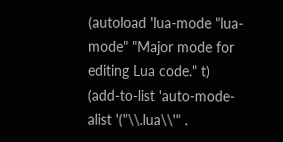(autoload 'lua-mode "lua-mode" "Major mode for editing Lua code." t)
(add-to-list 'auto-mode-alist '("\\.lua\\'" .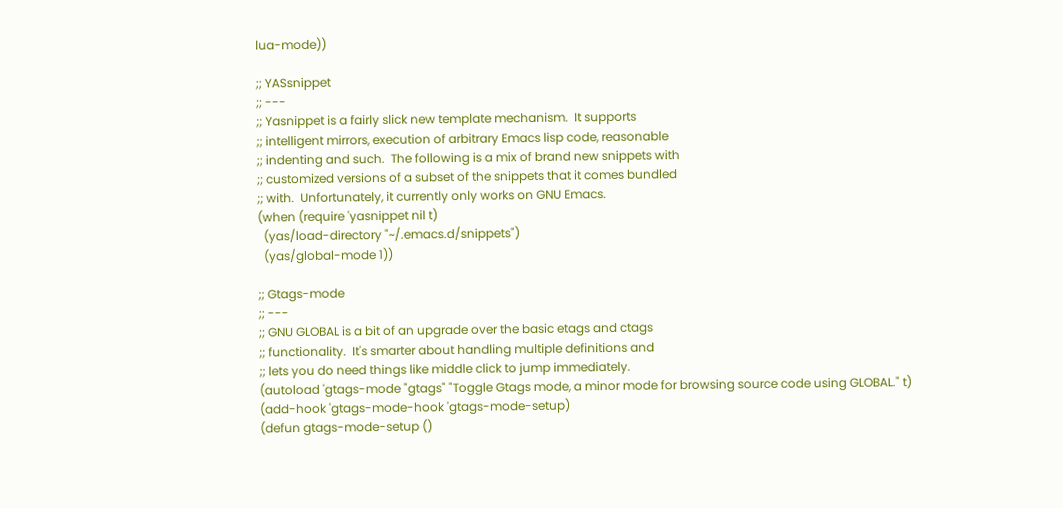lua-mode))

;; YASsnippet
;; ---
;; Yasnippet is a fairly slick new template mechanism.  It supports
;; intelligent mirrors, execution of arbitrary Emacs lisp code, reasonable
;; indenting and such.  The following is a mix of brand new snippets with
;; customized versions of a subset of the snippets that it comes bundled
;; with.  Unfortunately, it currently only works on GNU Emacs.
(when (require 'yasnippet nil t)
  (yas/load-directory "~/.emacs.d/snippets")
  (yas/global-mode 1))

;; Gtags-mode
;; ---
;; GNU GLOBAL is a bit of an upgrade over the basic etags and ctags
;; functionality.  It's smarter about handling multiple definitions and
;; lets you do need things like middle click to jump immediately.
(autoload 'gtags-mode "gtags" "Toggle Gtags mode, a minor mode for browsing source code using GLOBAL." t)
(add-hook 'gtags-mode-hook 'gtags-mode-setup)
(defun gtags-mode-setup ()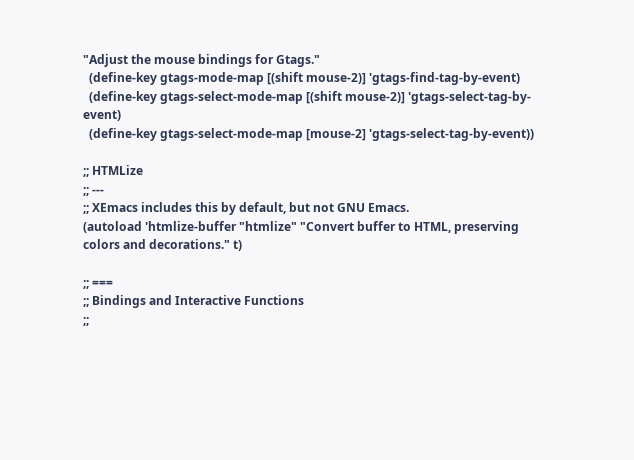"Adjust the mouse bindings for Gtags."
  (define-key gtags-mode-map [(shift mouse-2)] 'gtags-find-tag-by-event)
  (define-key gtags-select-mode-map [(shift mouse-2)] 'gtags-select-tag-by-event)
  (define-key gtags-select-mode-map [mouse-2] 'gtags-select-tag-by-event))

;; HTMLize
;; ---
;; XEmacs includes this by default, but not GNU Emacs.
(autoload 'htmlize-buffer "htmlize" "Convert buffer to HTML, preserving colors and decorations." t)

;; ===
;; Bindings and Interactive Functions
;;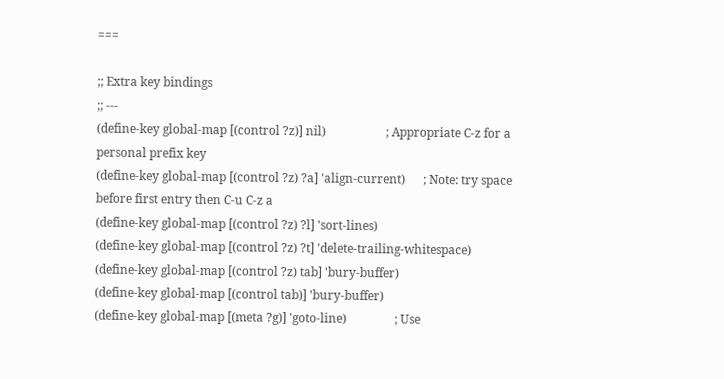===

;; Extra key bindings
;; ---
(define-key global-map [(control ?z)] nil)                    ; Appropriate C-z for a personal prefix key
(define-key global-map [(control ?z) ?a] 'align-current)      ; Note: try space before first entry then C-u C-z a
(define-key global-map [(control ?z) ?l] 'sort-lines)
(define-key global-map [(control ?z) ?t] 'delete-trailing-whitespace)
(define-key global-map [(control ?z) tab] 'bury-buffer)
(define-key global-map [(control tab)] 'bury-buffer)
(define-key global-map [(meta ?g)] 'goto-line)                ; Use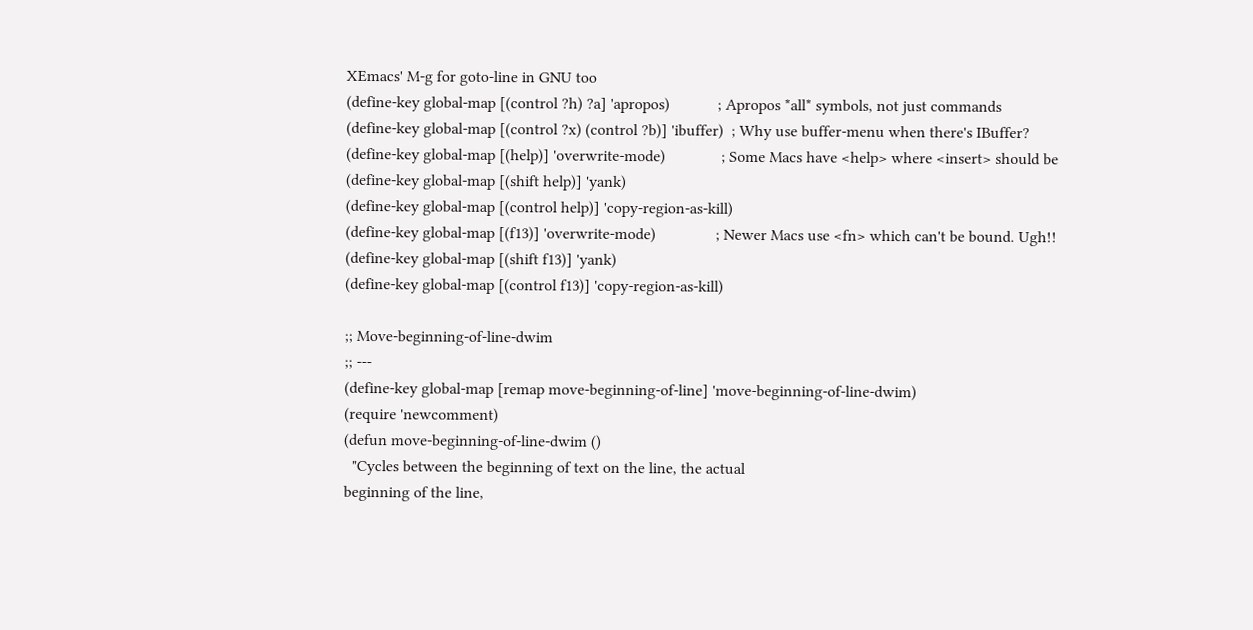XEmacs' M-g for goto-line in GNU too
(define-key global-map [(control ?h) ?a] 'apropos)            ; Apropos *all* symbols, not just commands
(define-key global-map [(control ?x) (control ?b)] 'ibuffer)  ; Why use buffer-menu when there's IBuffer?
(define-key global-map [(help)] 'overwrite-mode)              ; Some Macs have <help> where <insert> should be
(define-key global-map [(shift help)] 'yank)
(define-key global-map [(control help)] 'copy-region-as-kill)
(define-key global-map [(f13)] 'overwrite-mode)               ; Newer Macs use <fn> which can't be bound. Ugh!!
(define-key global-map [(shift f13)] 'yank)
(define-key global-map [(control f13)] 'copy-region-as-kill)

;; Move-beginning-of-line-dwim
;; ---
(define-key global-map [remap move-beginning-of-line] 'move-beginning-of-line-dwim)
(require 'newcomment)
(defun move-beginning-of-line-dwim ()
  "Cycles between the beginning of text on the line, the actual
beginning of the line,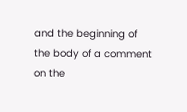and the beginning of the body of a comment
on the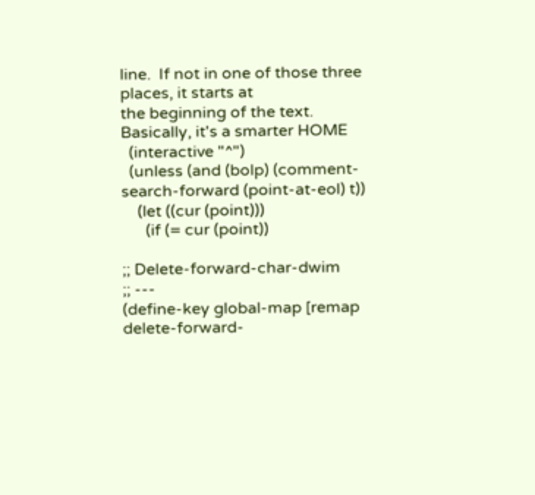line.  If not in one of those three places, it starts at
the beginning of the text.  Basically, it's a smarter HOME
  (interactive "^")
  (unless (and (bolp) (comment-search-forward (point-at-eol) t))
    (let ((cur (point)))
      (if (= cur (point))

;; Delete-forward-char-dwim
;; ---
(define-key global-map [remap delete-forward-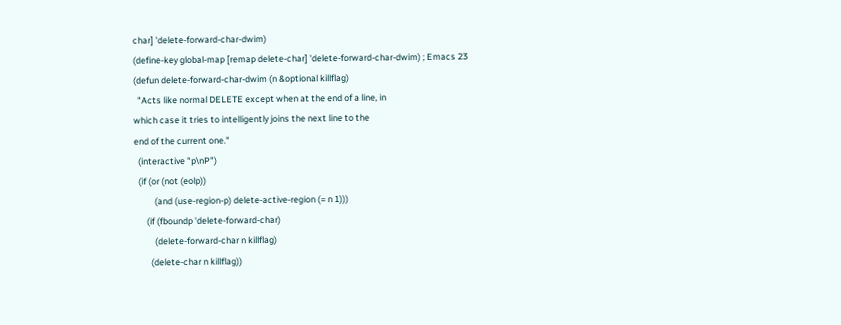char] 'delete-forward-char-dwim)
(define-key global-map [remap delete-char] 'delete-forward-char-dwim) ; Emacs 23
(defun delete-forward-char-dwim (n &optional killflag)
  "Acts like normal DELETE except when at the end of a line, in
which case it tries to intelligently joins the next line to the
end of the current one."
  (interactive "p\nP")
  (if (or (not (eolp))
          (and (use-region-p) delete-active-region (= n 1)))
      (if (fboundp 'delete-forward-char)
          (delete-forward-char n killflag)
        (delete-char n killflag))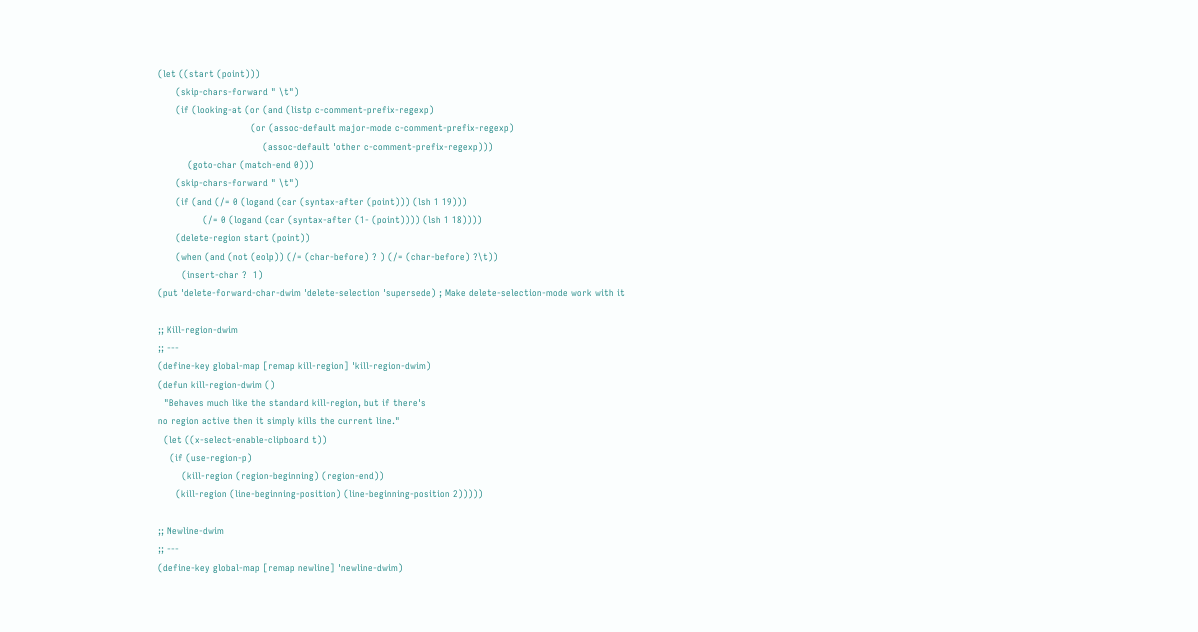(let ((start (point)))
      (skip-chars-forward " \t")
      (if (looking-at (or (and (listp c-comment-prefix-regexp)
                               (or (assoc-default major-mode c-comment-prefix-regexp)
                                   (assoc-default 'other c-comment-prefix-regexp)))
          (goto-char (match-end 0)))
      (skip-chars-forward " \t")
      (if (and (/= 0 (logand (car (syntax-after (point))) (lsh 1 19)))
               (/= 0 (logand (car (syntax-after (1- (point)))) (lsh 1 18))))
      (delete-region start (point))
      (when (and (not (eolp)) (/= (char-before) ? ) (/= (char-before) ?\t))
        (insert-char ?  1)
(put 'delete-forward-char-dwim 'delete-selection 'supersede) ; Make delete-selection-mode work with it

;; Kill-region-dwim
;; ---
(define-key global-map [remap kill-region] 'kill-region-dwim)
(defun kill-region-dwim ()
  "Behaves much like the standard kill-region, but if there's
no region active then it simply kills the current line."
  (let ((x-select-enable-clipboard t))
    (if (use-region-p)
        (kill-region (region-beginning) (region-end))
      (kill-region (line-beginning-position) (line-beginning-position 2)))))

;; Newline-dwim
;; ---
(define-key global-map [remap newline] 'newline-dwim)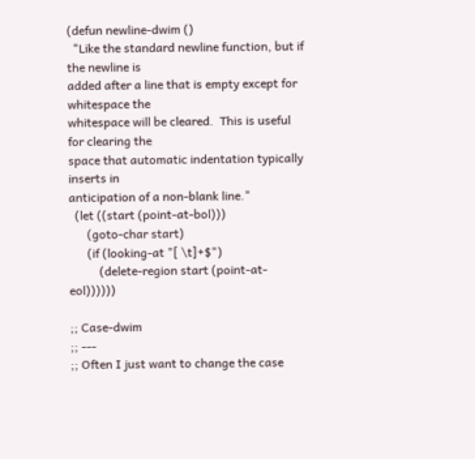(defun newline-dwim ()
  "Like the standard newline function, but if the newline is
added after a line that is empty except for whitespace the
whitespace will be cleared.  This is useful for clearing the
space that automatic indentation typically inserts in
anticipation of a non-blank line."
  (let ((start (point-at-bol)))
      (goto-char start)
      (if (looking-at "[ \t]+$")
          (delete-region start (point-at-eol))))))

;; Case-dwim
;; ---
;; Often I just want to change the case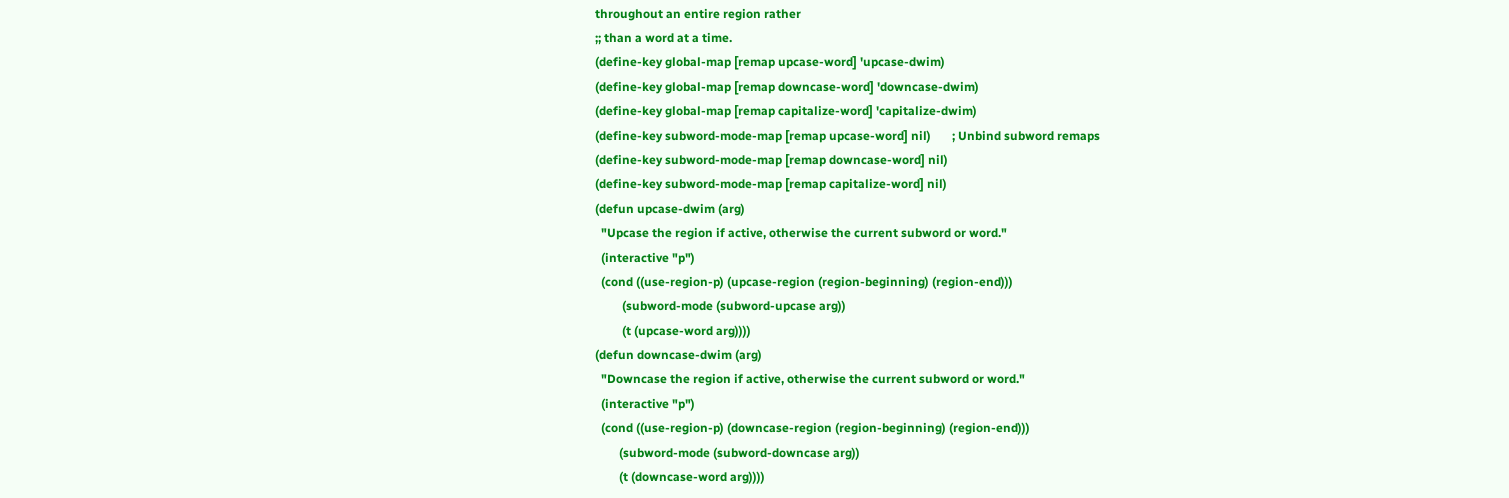throughout an entire region rather
;; than a word at a time.
(define-key global-map [remap upcase-word] 'upcase-dwim)
(define-key global-map [remap downcase-word] 'downcase-dwim)
(define-key global-map [remap capitalize-word] 'capitalize-dwim)
(define-key subword-mode-map [remap upcase-word] nil)       ; Unbind subword remaps
(define-key subword-mode-map [remap downcase-word] nil)
(define-key subword-mode-map [remap capitalize-word] nil)
(defun upcase-dwim (arg)
  "Upcase the region if active, otherwise the current subword or word."
  (interactive "p")
  (cond ((use-region-p) (upcase-region (region-beginning) (region-end)))
         (subword-mode (subword-upcase arg))
         (t (upcase-word arg))))
(defun downcase-dwim (arg)
  "Downcase the region if active, otherwise the current subword or word."
  (interactive "p")
  (cond ((use-region-p) (downcase-region (region-beginning) (region-end)))
        (subword-mode (subword-downcase arg))
        (t (downcase-word arg))))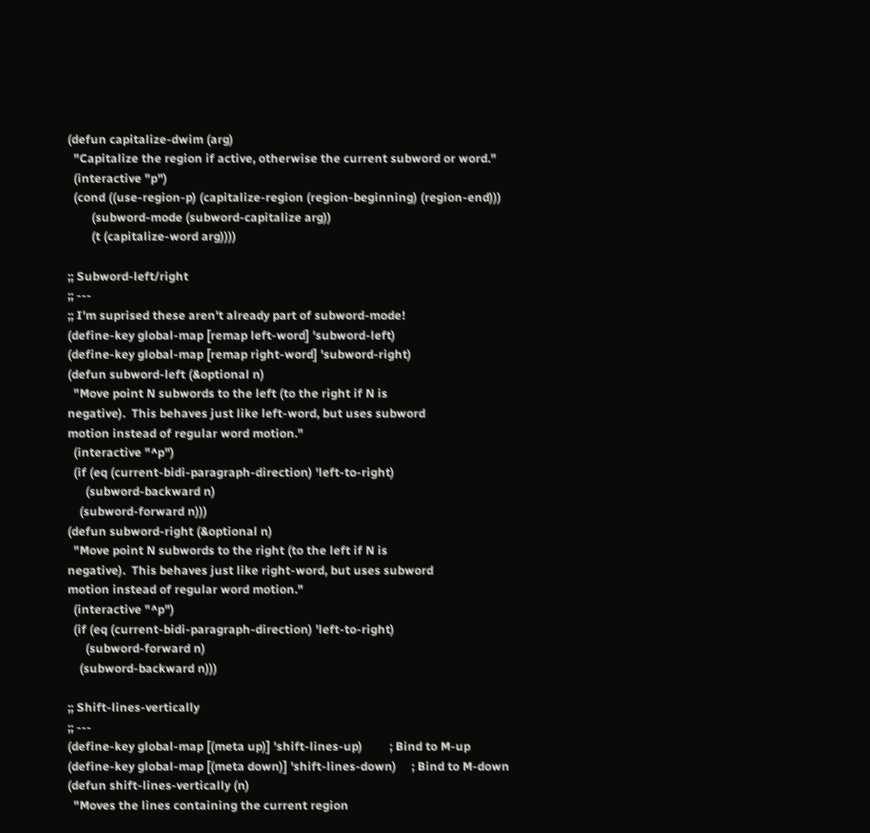(defun capitalize-dwim (arg)
  "Capitalize the region if active, otherwise the current subword or word."
  (interactive "p")
  (cond ((use-region-p) (capitalize-region (region-beginning) (region-end)))
        (subword-mode (subword-capitalize arg))
        (t (capitalize-word arg))))

;; Subword-left/right
;; ---
;; I'm suprised these aren't already part of subword-mode!
(define-key global-map [remap left-word] 'subword-left)
(define-key global-map [remap right-word] 'subword-right)
(defun subword-left (&optional n)
  "Move point N subwords to the left (to the right if N is
negative).  This behaves just like left-word, but uses subword
motion instead of regular word motion."
  (interactive "^p")
  (if (eq (current-bidi-paragraph-direction) 'left-to-right)
      (subword-backward n)
    (subword-forward n)))
(defun subword-right (&optional n)
  "Move point N subwords to the right (to the left if N is
negative).  This behaves just like right-word, but uses subword
motion instead of regular word motion."
  (interactive "^p")
  (if (eq (current-bidi-paragraph-direction) 'left-to-right)
      (subword-forward n)
    (subword-backward n)))

;; Shift-lines-vertically
;; ---
(define-key global-map [(meta up)] 'shift-lines-up)         ; Bind to M-up
(define-key global-map [(meta down)] 'shift-lines-down)     ; Bind to M-down
(defun shift-lines-vertically (n)
  "Moves the lines containing the current region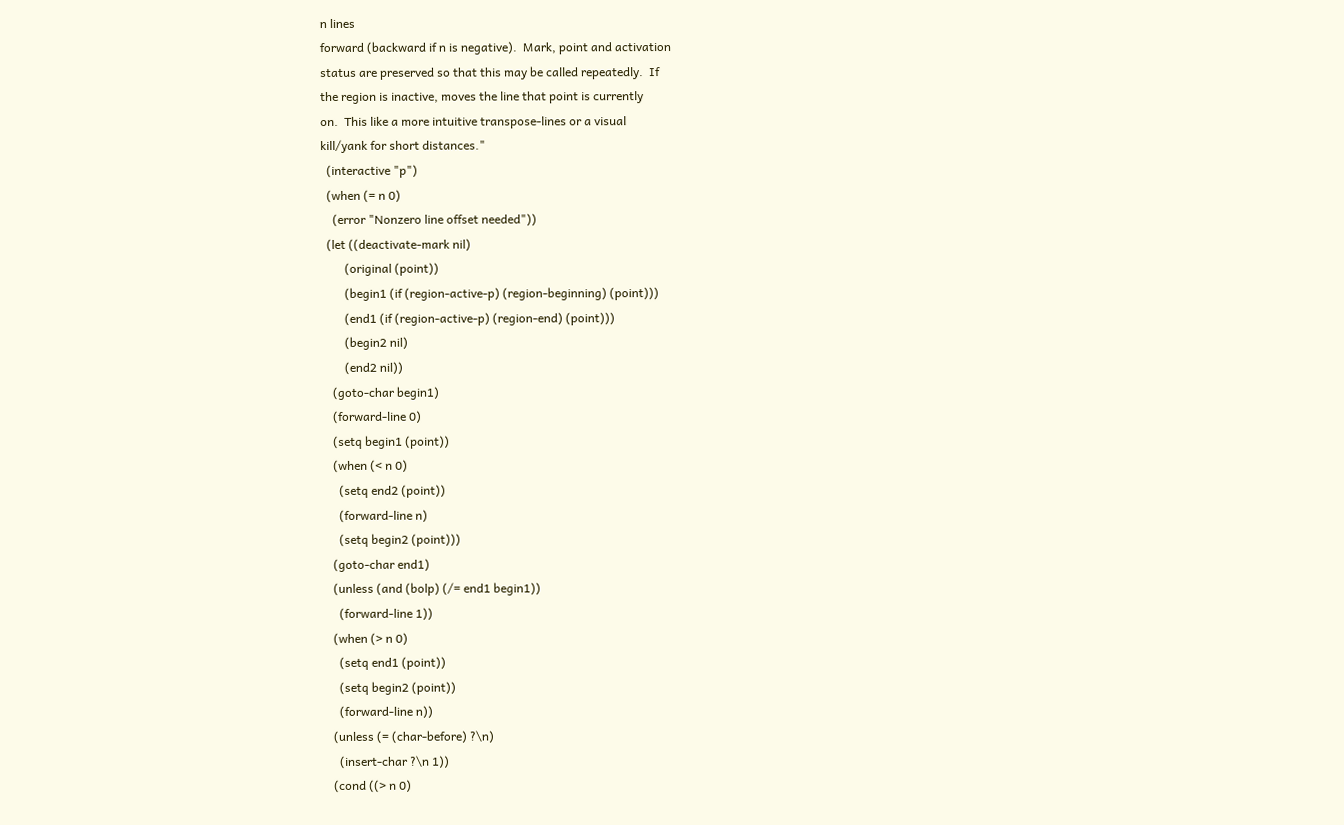n lines
forward (backward if n is negative).  Mark, point and activation
status are preserved so that this may be called repeatedly.  If
the region is inactive, moves the line that point is currently
on.  This like a more intuitive transpose-lines or a visual
kill/yank for short distances."
  (interactive "p")
  (when (= n 0)
    (error "Nonzero line offset needed"))
  (let ((deactivate-mark nil)
        (original (point))
        (begin1 (if (region-active-p) (region-beginning) (point)))
        (end1 (if (region-active-p) (region-end) (point)))
        (begin2 nil)
        (end2 nil))
    (goto-char begin1)
    (forward-line 0)
    (setq begin1 (point))
    (when (< n 0)
      (setq end2 (point))
      (forward-line n)
      (setq begin2 (point)))
    (goto-char end1)
    (unless (and (bolp) (/= end1 begin1))
      (forward-line 1))
    (when (> n 0)
      (setq end1 (point))
      (setq begin2 (point))
      (forward-line n))
    (unless (= (char-before) ?\n)
      (insert-char ?\n 1))
    (cond ((> n 0)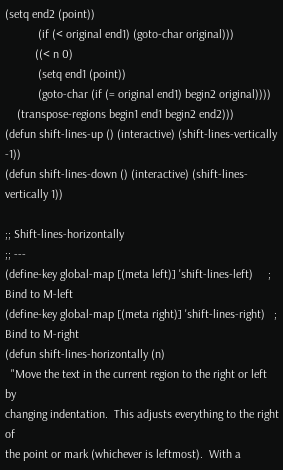(setq end2 (point))
           (if (< original end1) (goto-char original)))
          ((< n 0)
           (setq end1 (point))
           (goto-char (if (= original end1) begin2 original))))
    (transpose-regions begin1 end1 begin2 end2)))
(defun shift-lines-up () (interactive) (shift-lines-vertically -1))
(defun shift-lines-down () (interactive) (shift-lines-vertically 1))

;; Shift-lines-horizontally
;; ---
(define-key global-map [(meta left)] 'shift-lines-left)     ; Bind to M-left
(define-key global-map [(meta right)] 'shift-lines-right)   ; Bind to M-right
(defun shift-lines-horizontally (n)
  "Move the text in the current region to the right or left by
changing indentation.  This adjusts everything to the right of
the point or mark (whichever is leftmost).  With a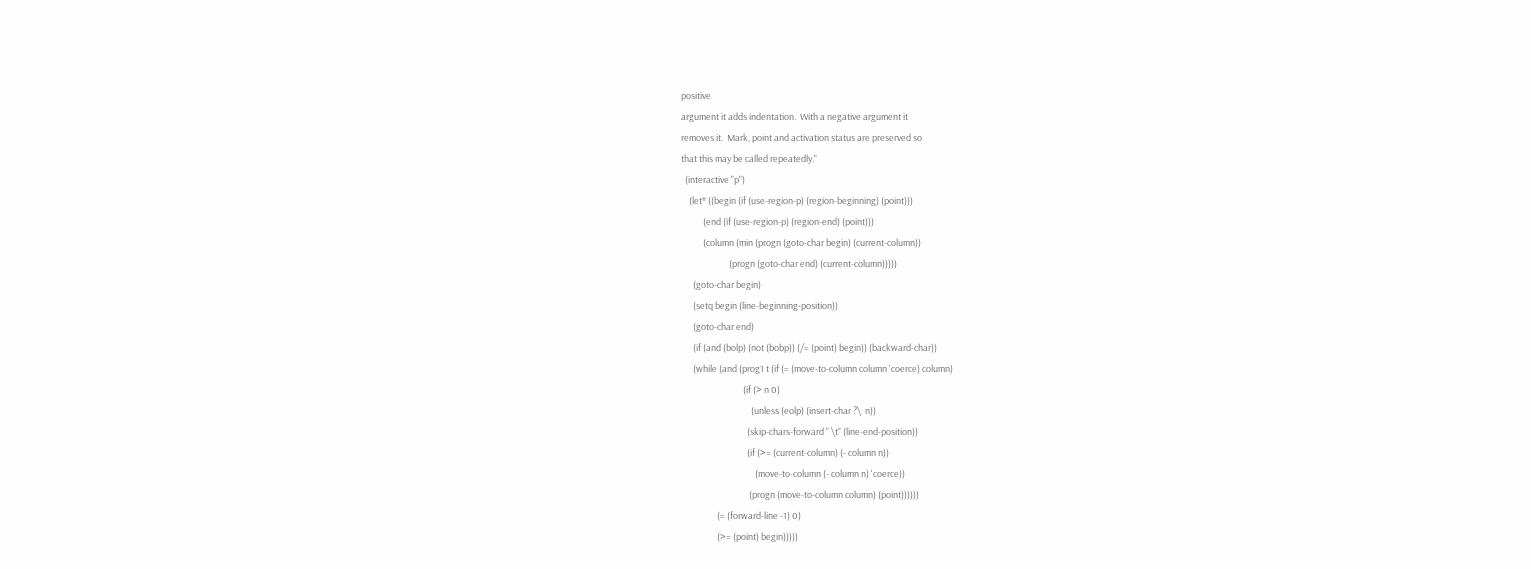positive
argument it adds indentation.  With a negative argument it
removes it.  Mark, point and activation status are preserved so
that this may be called repeatedly."
  (interactive "p")
    (let* ((begin (if (use-region-p) (region-beginning) (point)))
           (end (if (use-region-p) (region-end) (point)))
           (column (min (progn (goto-char begin) (current-column))
                        (progn (goto-char end) (current-column)))))
      (goto-char begin)
      (setq begin (line-beginning-position))
      (goto-char end)
      (if (and (bolp) (not (bobp)) (/= (point) begin)) (backward-char))
      (while (and (prog1 t (if (= (move-to-column column 'coerce) column)
                               (if (> n 0)
                                   (unless (eolp) (insert-char ?\  n))
                                 (skip-chars-forward " \t" (line-end-position))
                                 (if (>= (current-column) (- column n))
                                     (move-to-column (- column n) 'coerce))
                                  (progn (move-to-column column) (point))))))
                  (= (forward-line -1) 0)
                  (>= (point) begin)))))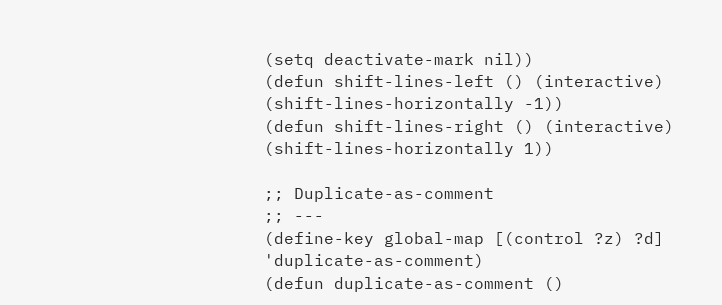(setq deactivate-mark nil))
(defun shift-lines-left () (interactive) (shift-lines-horizontally -1))
(defun shift-lines-right () (interactive) (shift-lines-horizontally 1))

;; Duplicate-as-comment
;; ---
(define-key global-map [(control ?z) ?d] 'duplicate-as-comment)
(defun duplicate-as-comment ()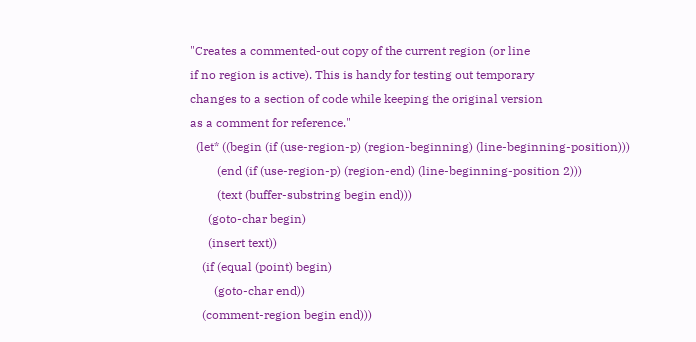"Creates a commented-out copy of the current region (or line
if no region is active). This is handy for testing out temporary
changes to a section of code while keeping the original version
as a comment for reference."
  (let* ((begin (if (use-region-p) (region-beginning) (line-beginning-position)))
         (end (if (use-region-p) (region-end) (line-beginning-position 2)))
         (text (buffer-substring begin end)))
      (goto-char begin)
      (insert text))
    (if (equal (point) begin)
        (goto-char end))
    (comment-region begin end)))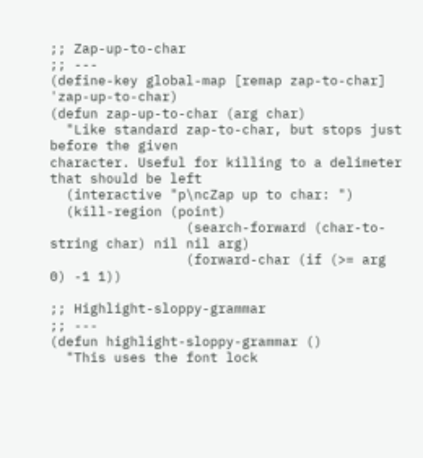;; Zap-up-to-char
;; ---
(define-key global-map [remap zap-to-char] 'zap-up-to-char)
(defun zap-up-to-char (arg char)
  "Like standard zap-to-char, but stops just before the given
character. Useful for killing to a delimeter that should be left
  (interactive "p\ncZap up to char: ")
  (kill-region (point)
                 (search-forward (char-to-string char) nil nil arg)
                 (forward-char (if (>= arg 0) -1 1))

;; Highlight-sloppy-grammar
;; ---
(defun highlight-sloppy-grammar ()
  "This uses the font lock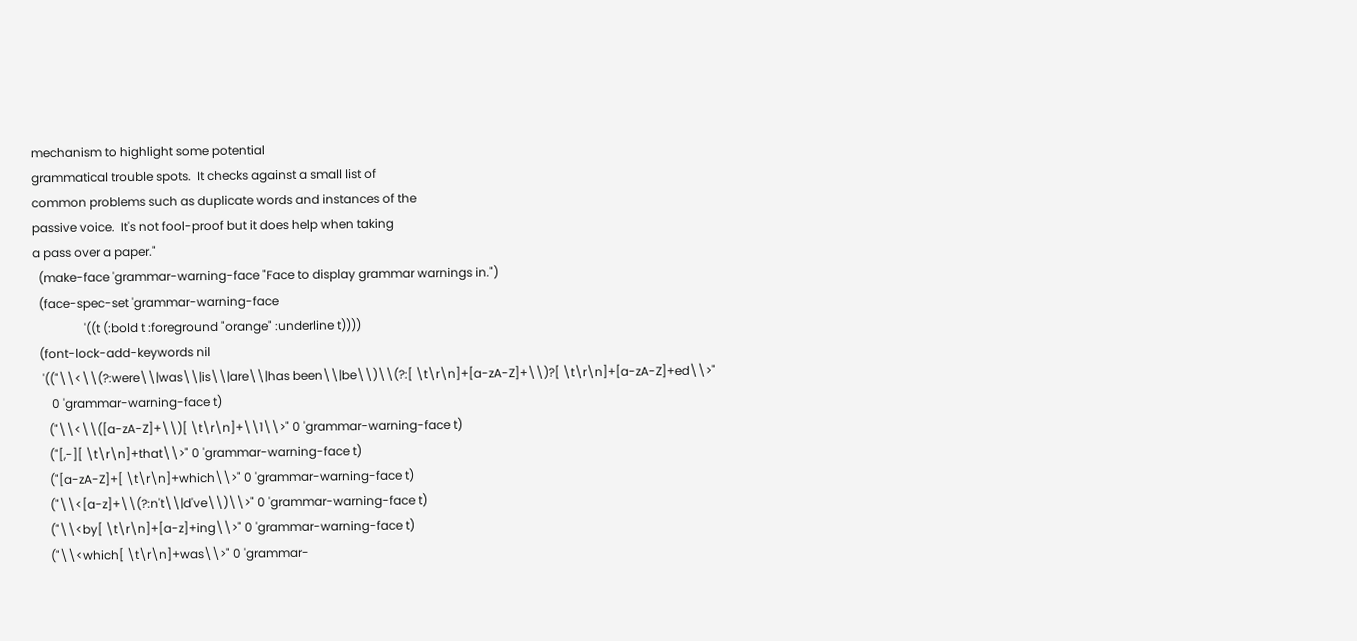mechanism to highlight some potential
grammatical trouble spots.  It checks against a small list of
common problems such as duplicate words and instances of the
passive voice.  It's not fool-proof but it does help when taking
a pass over a paper."
  (make-face 'grammar-warning-face "Face to display grammar warnings in.")
  (face-spec-set 'grammar-warning-face
                 '((t (:bold t :foreground "orange" :underline t))))
  (font-lock-add-keywords nil
   '(("\\<\\(?:were\\|was\\|is\\|are\\|has been\\|be\\)\\(?:[ \t\r\n]+[a-zA-Z]+\\)?[ \t\r\n]+[a-zA-Z]+ed\\>"
      0 'grammar-warning-face t)
     ("\\<\\([a-zA-Z]+\\)[ \t\r\n]+\\1\\>" 0 'grammar-warning-face t)
     ("[,-][ \t\r\n]+that\\>" 0 'grammar-warning-face t)
     ("[a-zA-Z]+[ \t\r\n]+which\\>" 0 'grammar-warning-face t)
     ("\\<[a-z]+\\(?:n't\\|d've\\)\\>" 0 'grammar-warning-face t)
     ("\\<by[ \t\r\n]+[a-z]+ing\\>" 0 'grammar-warning-face t)
     ("\\<which[ \t\r\n]+was\\>" 0 'grammar-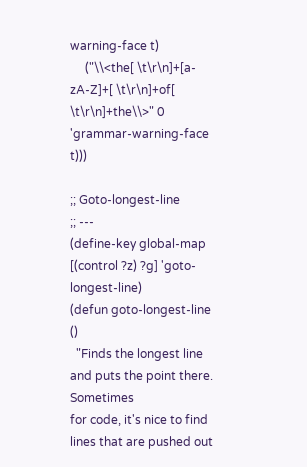warning-face t)
     ("\\<the[ \t\r\n]+[a-zA-Z]+[ \t\r\n]+of[ \t\r\n]+the\\>" 0 'grammar-warning-face t)))

;; Goto-longest-line
;; ---
(define-key global-map [(control ?z) ?g] 'goto-longest-line)
(defun goto-longest-line ()
  "Finds the longest line and puts the point there.  Sometimes
for code, it's nice to find lines that are pushed out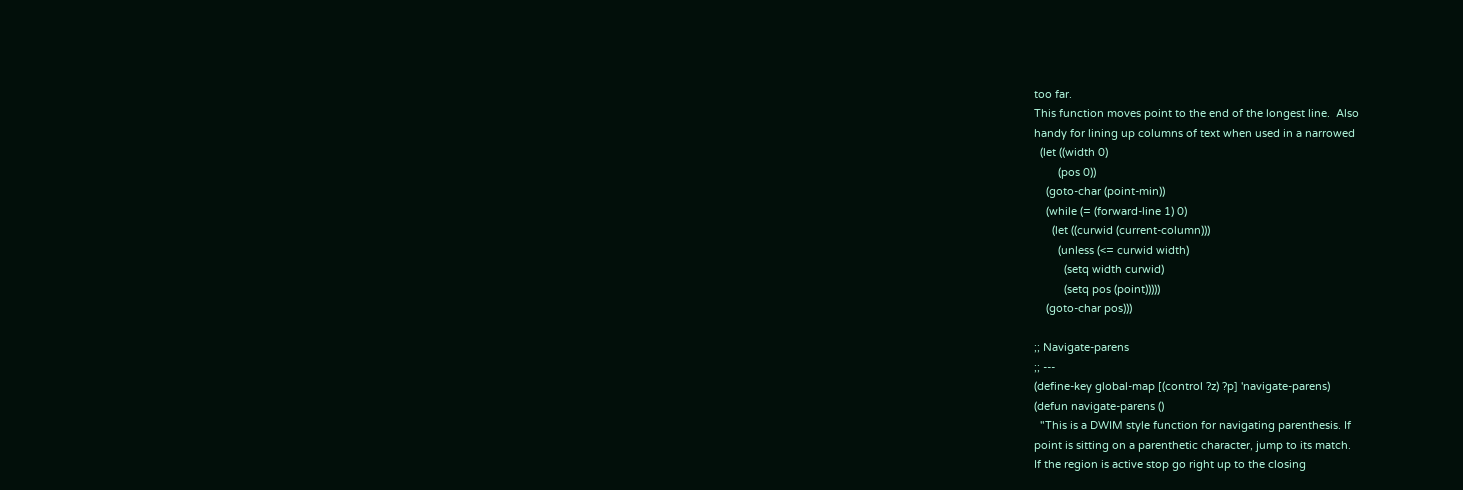too far.
This function moves point to the end of the longest line.  Also
handy for lining up columns of text when used in a narrowed
  (let ((width 0)
        (pos 0))
    (goto-char (point-min))
    (while (= (forward-line 1) 0)
      (let ((curwid (current-column)))
        (unless (<= curwid width)
          (setq width curwid)
          (setq pos (point)))))
    (goto-char pos)))

;; Navigate-parens
;; ---
(define-key global-map [(control ?z) ?p] 'navigate-parens)
(defun navigate-parens ()
  "This is a DWIM style function for navigating parenthesis. If
point is sitting on a parenthetic character, jump to its match.
If the region is active stop go right up to the closing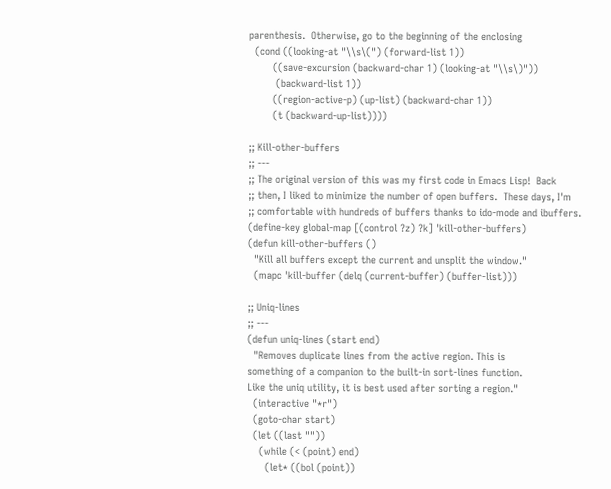parenthesis.  Otherwise, go to the beginning of the enclosing
  (cond ((looking-at "\\s\(") (forward-list 1))
        ((save-excursion (backward-char 1) (looking-at "\\s\)"))
         (backward-list 1))
        ((region-active-p) (up-list) (backward-char 1))
        (t (backward-up-list))))

;; Kill-other-buffers
;; ---
;; The original version of this was my first code in Emacs Lisp!  Back
;; then, I liked to minimize the number of open buffers.  These days, I'm
;; comfortable with hundreds of buffers thanks to ido-mode and ibuffers.
(define-key global-map [(control ?z) ?k] 'kill-other-buffers)
(defun kill-other-buffers ()
  "Kill all buffers except the current and unsplit the window."
  (mapc 'kill-buffer (delq (current-buffer) (buffer-list)))

;; Uniq-lines
;; ---
(defun uniq-lines (start end)
  "Removes duplicate lines from the active region. This is
something of a companion to the built-in sort-lines function.
Like the uniq utility, it is best used after sorting a region."
  (interactive "*r")
  (goto-char start)
  (let ((last ""))
    (while (< (point) end)
      (let* ((bol (point))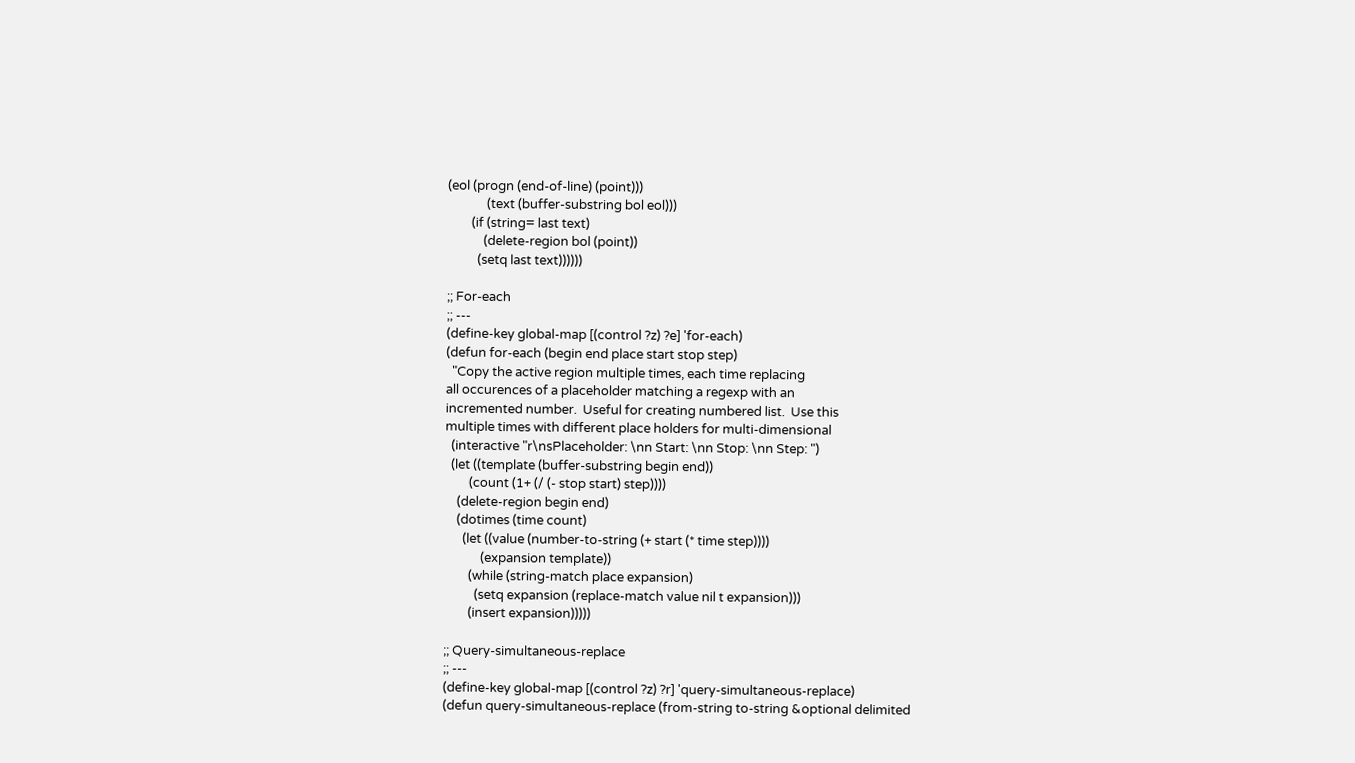(eol (progn (end-of-line) (point)))
             (text (buffer-substring bol eol)))
        (if (string= last text)
            (delete-region bol (point))
          (setq last text))))))

;; For-each
;; ---
(define-key global-map [(control ?z) ?e] 'for-each)
(defun for-each (begin end place start stop step)
  "Copy the active region multiple times, each time replacing
all occurences of a placeholder matching a regexp with an
incremented number.  Useful for creating numbered list.  Use this
multiple times with different place holders for multi-dimensional
  (interactive "r\nsPlaceholder: \nn Start: \nn Stop: \nn Step: ")
  (let ((template (buffer-substring begin end))
        (count (1+ (/ (- stop start) step))))
    (delete-region begin end)
    (dotimes (time count)
      (let ((value (number-to-string (+ start (* time step))))
            (expansion template))
        (while (string-match place expansion)
          (setq expansion (replace-match value nil t expansion)))
        (insert expansion)))))

;; Query-simultaneous-replace
;; ---
(define-key global-map [(control ?z) ?r] 'query-simultaneous-replace)
(defun query-simultaneous-replace (from-string to-string &optional delimited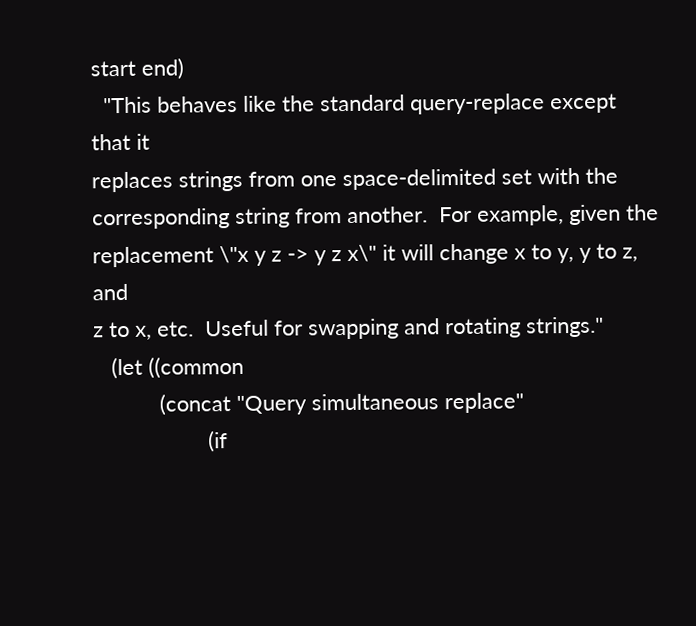start end)
  "This behaves like the standard query-replace except that it
replaces strings from one space-delimited set with the
corresponding string from another.  For example, given the
replacement \"x y z -> y z x\" it will change x to y, y to z, and
z to x, etc.  Useful for swapping and rotating strings."
   (let ((common
           (concat "Query simultaneous replace"
                   (if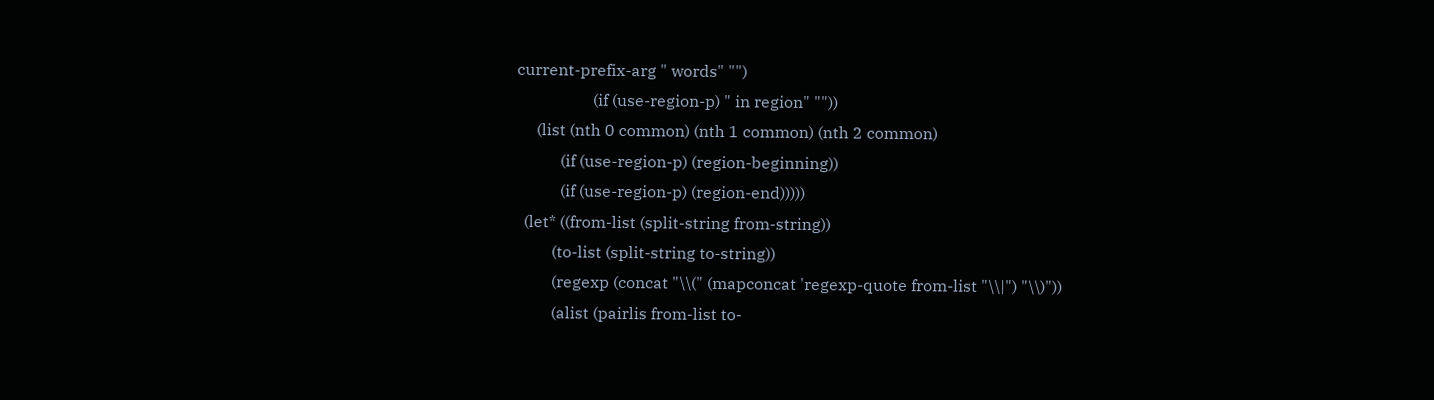current-prefix-arg " words" "")
                   (if (use-region-p) " in region" ""))
     (list (nth 0 common) (nth 1 common) (nth 2 common)
           (if (use-region-p) (region-beginning))
           (if (use-region-p) (region-end)))))
  (let* ((from-list (split-string from-string))
         (to-list (split-string to-string))
         (regexp (concat "\\(" (mapconcat 'regexp-quote from-list "\\|") "\\)"))
         (alist (pairlis from-list to-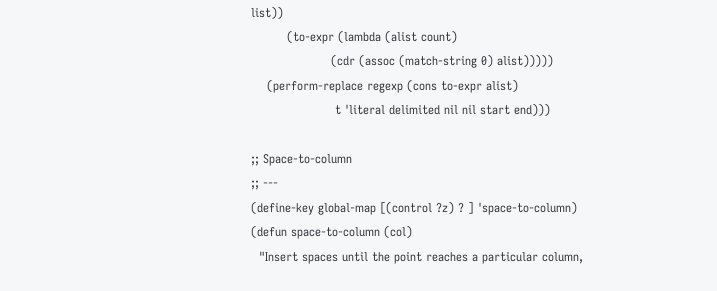list))
         (to-expr (lambda (alist count)
                    (cdr (assoc (match-string 0) alist)))))
    (perform-replace regexp (cons to-expr alist)
                     t 'literal delimited nil nil start end)))

;; Space-to-column
;; ---
(define-key global-map [(control ?z) ? ] 'space-to-column)
(defun space-to-column (col)
  "Insert spaces until the point reaches a particular column,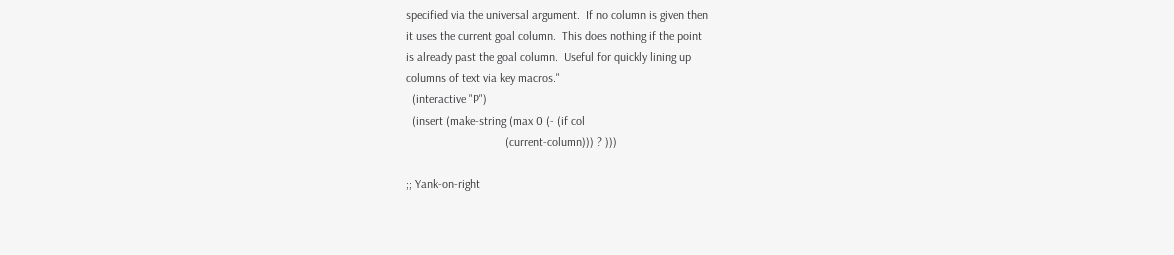specified via the universal argument.  If no column is given then
it uses the current goal column.  This does nothing if the point
is already past the goal column.  Useful for quickly lining up
columns of text via key macros."
  (interactive "P")
  (insert (make-string (max 0 (- (if col
                                 (current-column))) ? )))

;; Yank-on-right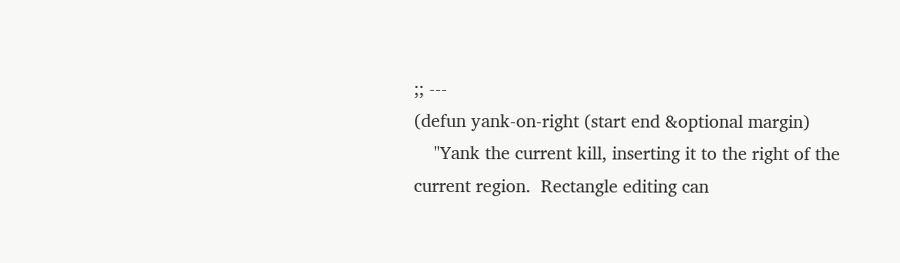;; ---
(defun yank-on-right (start end &optional margin)
    "Yank the current kill, inserting it to the right of the
current region.  Rectangle editing can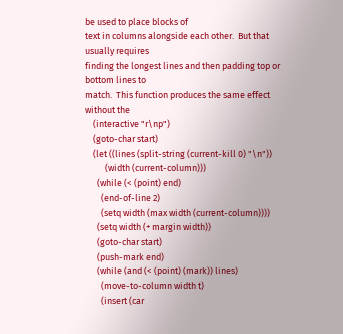be used to place blocks of
text in columns alongside each other.  But that usually requires
finding the longest lines and then padding top or bottom lines to
match.  This function produces the same effect without the
    (interactive "r\np")
    (goto-char start)
    (let ((lines (split-string (current-kill 0) "\n"))
          (width (current-column)))
      (while (< (point) end)
        (end-of-line 2)
        (setq width (max width (current-column))))
      (setq width (+ margin width))
      (goto-char start)
      (push-mark end)
      (while (and (< (point) (mark)) lines)
        (move-to-column width t)
        (insert (car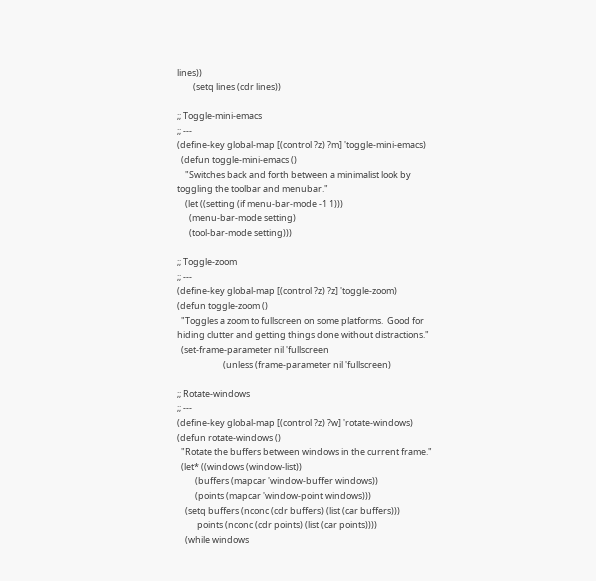lines))
        (setq lines (cdr lines))

;; Toggle-mini-emacs
;; ---
(define-key global-map [(control ?z) ?m] 'toggle-mini-emacs)
  (defun toggle-mini-emacs ()
    "Switches back and forth between a minimalist look by
toggling the toolbar and menubar."
    (let ((setting (if menu-bar-mode -1 1)))
      (menu-bar-mode setting)
      (tool-bar-mode setting)))

;; Toggle-zoom
;; ---
(define-key global-map [(control ?z) ?z] 'toggle-zoom)
(defun toggle-zoom ()
  "Toggles a zoom to fullscreen on some platforms.  Good for
hiding clutter and getting things done without distractions."
  (set-frame-parameter nil 'fullscreen
                       (unless (frame-parameter nil 'fullscreen)

;; Rotate-windows
;; ---
(define-key global-map [(control ?z) ?w] 'rotate-windows)
(defun rotate-windows ()
  "Rotate the buffers between windows in the current frame."
  (let* ((windows (window-list))
         (buffers (mapcar 'window-buffer windows))
         (points (mapcar 'window-point windows)))
    (setq buffers (nconc (cdr buffers) (list (car buffers)))
          points (nconc (cdr points) (list (car points))))
    (while windows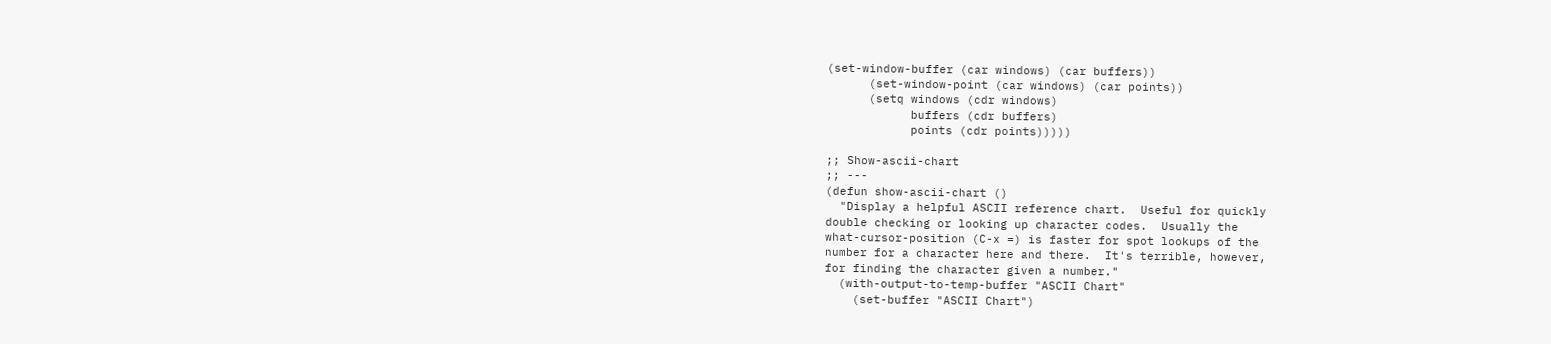(set-window-buffer (car windows) (car buffers))
      (set-window-point (car windows) (car points))
      (setq windows (cdr windows)
            buffers (cdr buffers)
            points (cdr points)))))

;; Show-ascii-chart
;; ---
(defun show-ascii-chart ()
  "Display a helpful ASCII reference chart.  Useful for quickly
double checking or looking up character codes.  Usually the
what-cursor-position (C-x =) is faster for spot lookups of the
number for a character here and there.  It's terrible, however,
for finding the character given a number."
  (with-output-to-temp-buffer "ASCII Chart"
    (set-buffer "ASCII Chart")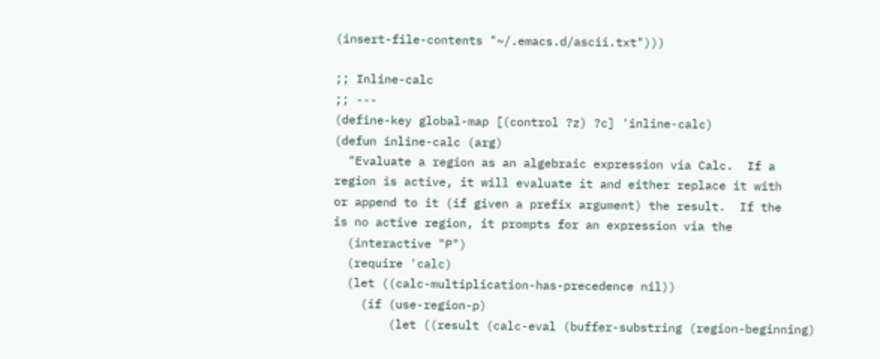(insert-file-contents "~/.emacs.d/ascii.txt")))

;; Inline-calc
;; ---
(define-key global-map [(control ?z) ?c] 'inline-calc)
(defun inline-calc (arg)
  "Evaluate a region as an algebraic expression via Calc.  If a
region is active, it will evaluate it and either replace it with
or append to it (if given a prefix argument) the result.  If the
is no active region, it prompts for an expression via the
  (interactive "P")
  (require 'calc)
  (let ((calc-multiplication-has-precedence nil))
    (if (use-region-p)
        (let ((result (calc-eval (buffer-substring (region-beginning)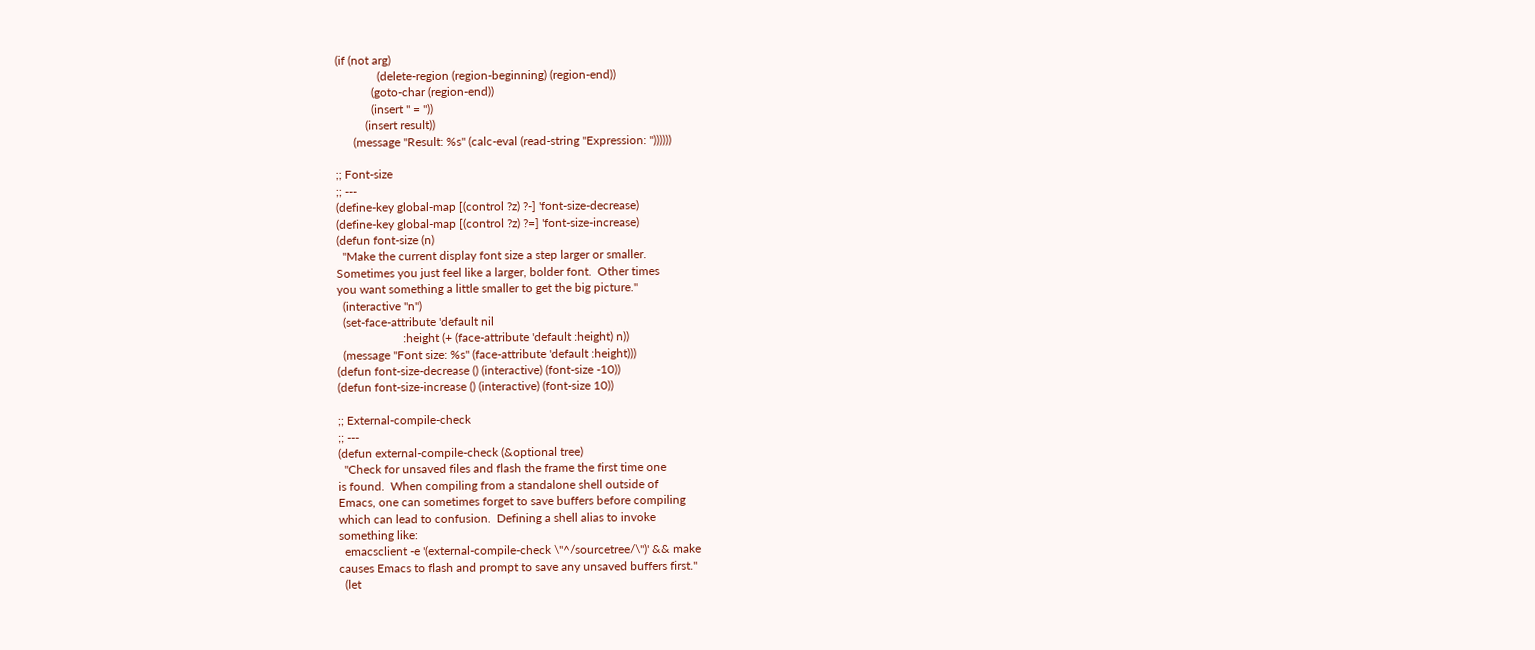(if (not arg)
              (delete-region (region-beginning) (region-end))
            (goto-char (region-end))
            (insert " = "))
          (insert result))
      (message "Result: %s" (calc-eval (read-string "Expression: "))))))

;; Font-size
;; ---
(define-key global-map [(control ?z) ?-] 'font-size-decrease)
(define-key global-map [(control ?z) ?=] 'font-size-increase)
(defun font-size (n)
  "Make the current display font size a step larger or smaller.
Sometimes you just feel like a larger, bolder font.  Other times
you want something a little smaller to get the big picture."
  (interactive "n")
  (set-face-attribute 'default nil
                      :height (+ (face-attribute 'default :height) n))
  (message "Font size: %s" (face-attribute 'default :height)))
(defun font-size-decrease () (interactive) (font-size -10))
(defun font-size-increase () (interactive) (font-size 10))

;; External-compile-check
;; ---
(defun external-compile-check (&optional tree)
  "Check for unsaved files and flash the frame the first time one
is found.  When compiling from a standalone shell outside of
Emacs, one can sometimes forget to save buffers before compiling
which can lead to confusion.  Defining a shell alias to invoke
something like:
  emacsclient -e '(external-compile-check \"^/sourcetree/\")' && make
causes Emacs to flash and prompt to save any unsaved buffers first."
  (let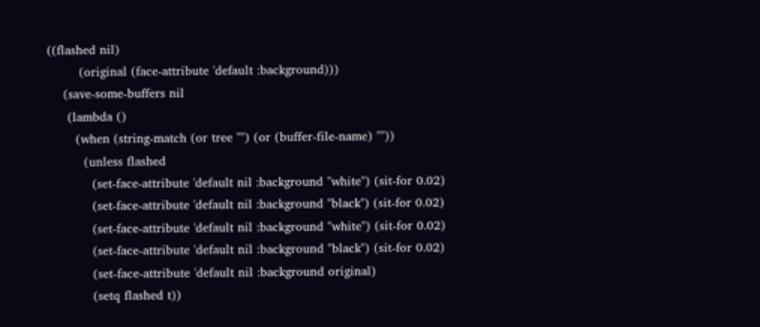((flashed nil)
        (original (face-attribute 'default :background)))
    (save-some-buffers nil
     (lambda ()
       (when (string-match (or tree "") (or (buffer-file-name) ""))
         (unless flashed
           (set-face-attribute 'default nil :background "white") (sit-for 0.02)
           (set-face-attribute 'default nil :background "black") (sit-for 0.02)
           (set-face-attribute 'default nil :background "white") (sit-for 0.02)
           (set-face-attribute 'default nil :background "black") (sit-for 0.02)
           (set-face-attribute 'default nil :background original)
           (setq flashed t))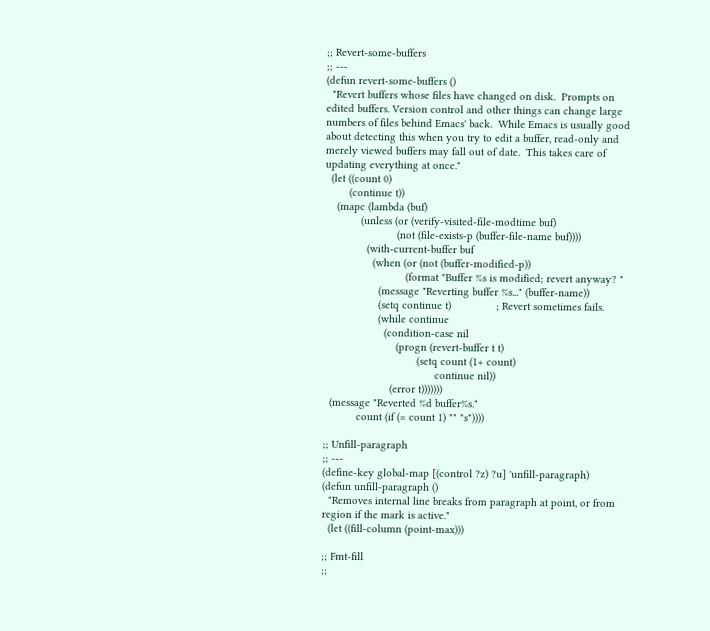;; Revert-some-buffers
;; ---
(defun revert-some-buffers ()
  "Revert buffers whose files have changed on disk.  Prompts on
edited buffers. Version control and other things can change large
numbers of files behind Emacs' back.  While Emacs is usually good
about detecting this when you try to edit a buffer, read-only and
merely viewed buffers may fall out of date.  This takes care of
updating everything at once."
  (let ((count 0)
        (continue t))
    (mapc (lambda (buf)
            (unless (or (verify-visited-file-modtime buf)
                        (not (file-exists-p (buffer-file-name buf))))
              (with-current-buffer buf
                (when (or (not (buffer-modified-p))
                           (format "Buffer %s is modified; revert anyway? "
                  (message "Reverting buffer %s..." (buffer-name))
                  (setq continue t)               ; Revert sometimes fails.
                  (while continue
                    (condition-case nil
                        (progn (revert-buffer t t)
                               (setq count (1+ count)
                                     continue nil))
                      (error t)))))))
  (message "Reverted %d buffer%s."
           count (if (= count 1) "" "s"))))

;; Unfill-paragraph
;; ---
(define-key global-map [(control ?z) ?u] 'unfill-paragraph)
(defun unfill-paragraph ()
  "Removes internal line breaks from paragraph at point, or from
region if the mark is active."
  (let ((fill-column (point-max)))

;; Fmt-fill
;;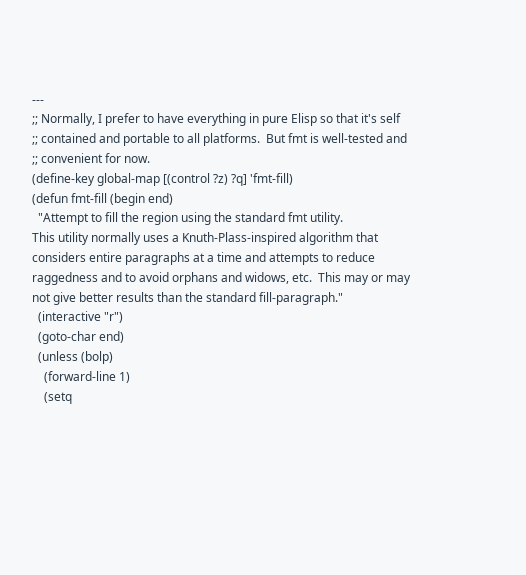---
;; Normally, I prefer to have everything in pure Elisp so that it's self
;; contained and portable to all platforms.  But fmt is well-tested and
;; convenient for now.
(define-key global-map [(control ?z) ?q] 'fmt-fill)
(defun fmt-fill (begin end)
  "Attempt to fill the region using the standard fmt utility.
This utility normally uses a Knuth-Plass-inspired algorithm that
considers entire paragraphs at a time and attempts to reduce
raggedness and to avoid orphans and widows, etc.  This may or may
not give better results than the standard fill-paragraph."
  (interactive "r")
  (goto-char end)
  (unless (bolp)
    (forward-line 1)
    (setq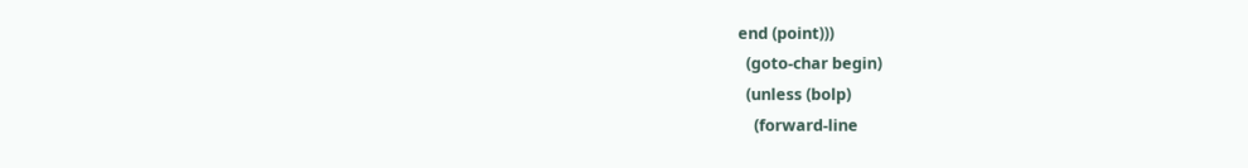end (point)))
  (goto-char begin)
  (unless (bolp)
    (forward-line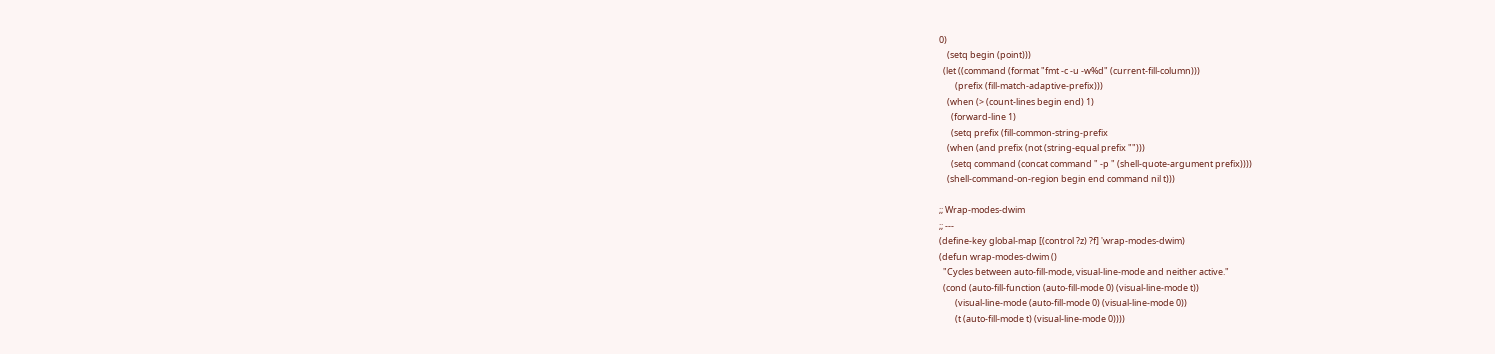0)
    (setq begin (point)))
  (let ((command (format "fmt -c -u -w%d" (current-fill-column)))
        (prefix (fill-match-adaptive-prefix)))
    (when (> (count-lines begin end) 1)
      (forward-line 1)
      (setq prefix (fill-common-string-prefix
    (when (and prefix (not (string-equal prefix "")))
      (setq command (concat command " -p " (shell-quote-argument prefix))))
    (shell-command-on-region begin end command nil t)))

;; Wrap-modes-dwim
;; ---
(define-key global-map [(control ?z) ?f] 'wrap-modes-dwim)
(defun wrap-modes-dwim ()
  "Cycles between auto-fill-mode, visual-line-mode and neither active."
  (cond (auto-fill-function (auto-fill-mode 0) (visual-line-mode t))
        (visual-line-mode (auto-fill-mode 0) (visual-line-mode 0))
        (t (auto-fill-mode t) (visual-line-mode 0))))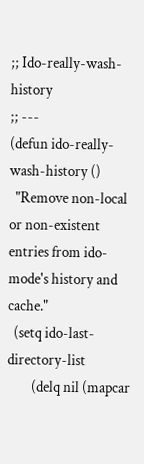;; Ido-really-wash-history
;; ---
(defun ido-really-wash-history ()
  "Remove non-local or non-existent entries from ido-mode's history and cache."
  (setq ido-last-directory-list
        (delq nil (mapcar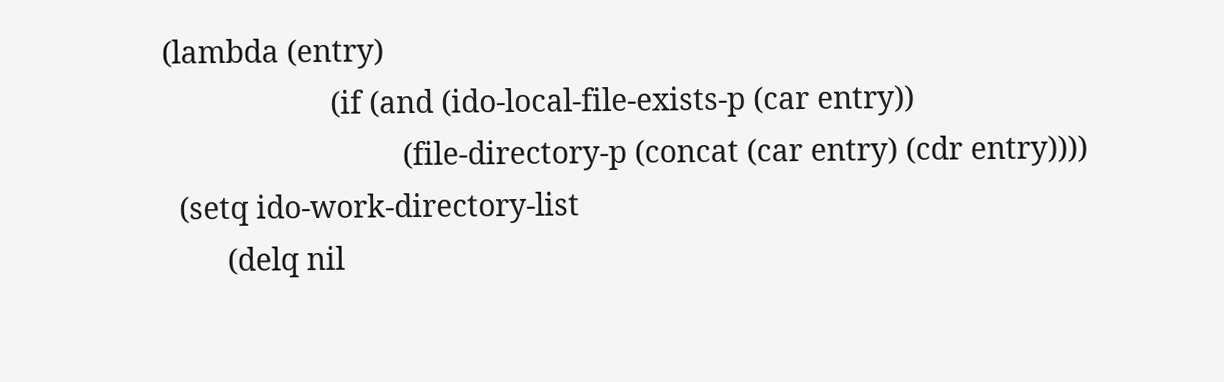(lambda (entry)
                     (if (and (ido-local-file-exists-p (car entry))
                              (file-directory-p (concat (car entry) (cdr entry))))
  (setq ido-work-directory-list
        (delq nil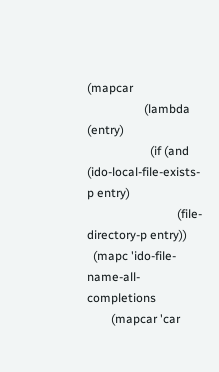(mapcar
                   (lambda (entry)
                     (if (and (ido-local-file-exists-p entry)
                              (file-directory-p entry))
  (mapc 'ido-file-name-all-completions
        (mapcar 'car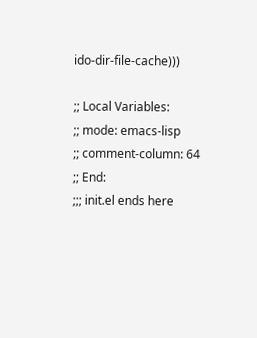ido-dir-file-cache)))

;; Local Variables:
;; mode: emacs-lisp
;; comment-column: 64
;; End:
;;; init.el ends here